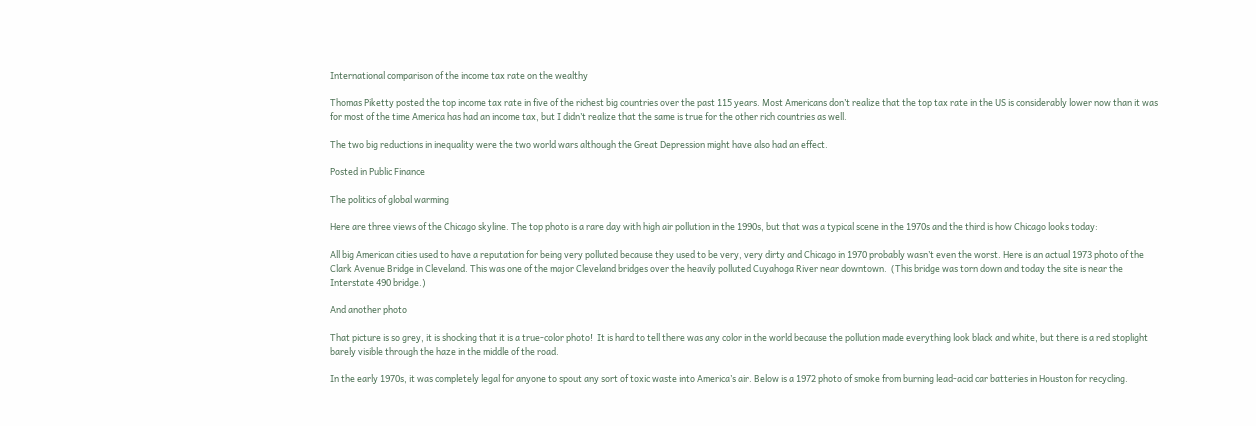International comparison of the income tax rate on the wealthy

Thomas Piketty posted the top income tax rate in five of the richest big countries over the past 115 years. Most Americans don’t realize that the top tax rate in the US is considerably lower now than it was for most of the time America has had an income tax, but I didn’t realize that the same is true for the other rich countries as well.

The two big reductions in inequality were the two world wars although the Great Depression might have also had an effect.

Posted in Public Finance

The politics of global warming

Here are three views of the Chicago skyline. The top photo is a rare day with high air pollution in the 1990s, but that was a typical scene in the 1970s and the third is how Chicago looks today:

All big American cities used to have a reputation for being very polluted because they used to be very, very dirty and Chicago in 1970 probably wasn’t even the worst. Here is an actual 1973 photo of the Clark Avenue Bridge in Cleveland. This was one of the major Cleveland bridges over the heavily polluted Cuyahoga River near downtown.  (This bridge was torn down and today the site is near the Interstate 490 bridge.)

And another photo

That picture is so grey, it is shocking that it is a true-color photo!  It is hard to tell there was any color in the world because the pollution made everything look black and white, but there is a red stoplight barely visible through the haze in the middle of the road.

In the early 1970s, it was completely legal for anyone to spout any sort of toxic waste into America’s air. Below is a 1972 photo of smoke from burning lead-acid car batteries in Houston for recycling.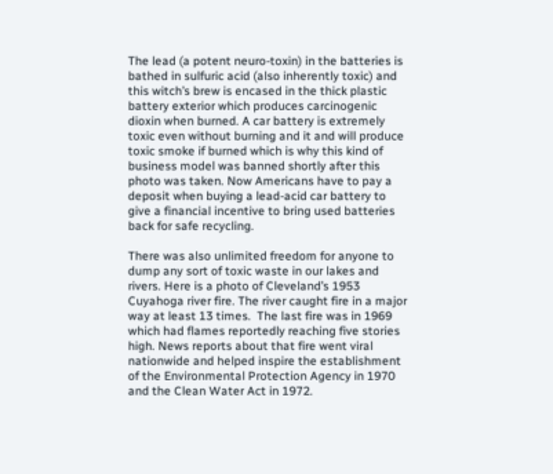The lead (a potent neuro-toxin) in the batteries is bathed in sulfuric acid (also inherently toxic) and this witch’s brew is encased in the thick plastic battery exterior which produces carcinogenic dioxin when burned. A car battery is extremely toxic even without burning and it and will produce toxic smoke if burned which is why this kind of business model was banned shortly after this photo was taken. Now Americans have to pay a deposit when buying a lead-acid car battery to give a financial incentive to bring used batteries back for safe recycling.

There was also unlimited freedom for anyone to dump any sort of toxic waste in our lakes and rivers. Here is a photo of Cleveland’s 1953 Cuyahoga river fire. The river caught fire in a major way at least 13 times.  The last fire was in 1969 which had flames reportedly reaching five stories high. News reports about that fire went viral nationwide and helped inspire the establishment of the Environmental Protection Agency in 1970 and the Clean Water Act in 1972.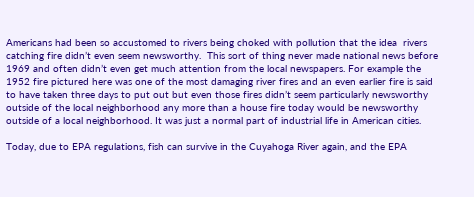Americans had been so accustomed to rivers being choked with pollution that the idea  rivers catching fire didn’t even seem newsworthy.  This sort of thing never made national news before 1969 and often didn’t even get much attention from the local newspapers. For example the 1952 fire pictured here was one of the most damaging river fires and an even earlier fire is said to have taken three days to put out but even those fires didn’t seem particularly newsworthy outside of the local neighborhood any more than a house fire today would be newsworthy outside of a local neighborhood. It was just a normal part of industrial life in American cities.

Today, due to EPA regulations, fish can survive in the Cuyahoga River again, and the EPA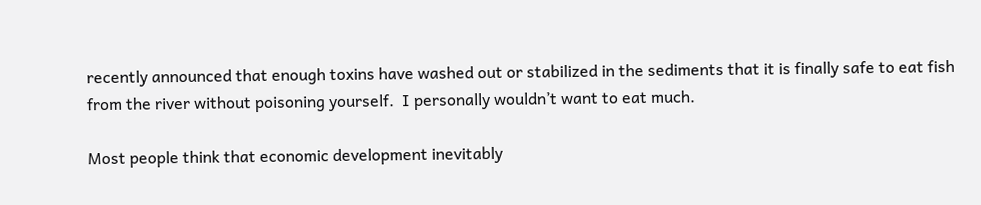recently announced that enough toxins have washed out or stabilized in the sediments that it is finally safe to eat fish from the river without poisoning yourself.  I personally wouldn’t want to eat much.

Most people think that economic development inevitably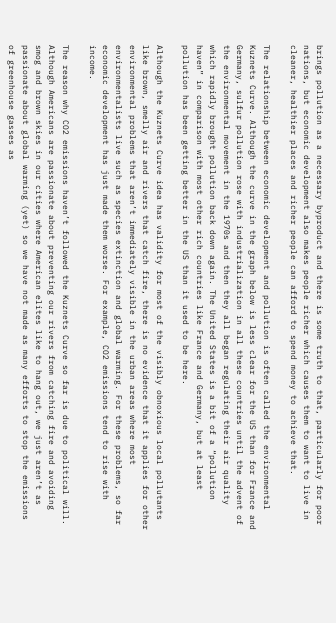brings pollution as a necessary byproduct and there is some truth to that, particularly for poor nations, but economic development also makes people richer which causes them to want to live in cleaner, healthier places and richer people can afford to spend money to achieve that.

The relationship between economic development and pollution is often called the environmental Kuznets Curve. Although the curve in the graph below is less clear for the US than for France and Germany, sulfur pollution rose with industrialization in all these countries until the advent of the environmental movement in the 1970s and then they all began regulating their air quality which rapidly brought pollution back down again. The United States is a bit of a “pollution haven” in comparison with most other rich countries like France and Germany, but at least pollution has been getting better in the US than it used to be here.

Although the Kuznets Curve idea has validity for most of the visibly obnoxious local pollutants like brown, smelly air and rivers that catch fire, there is no evidence that it applies for other environmental problems that aren’t immediately visible in the urban areas where most environmentalists live such as species extinction and global warming. For these problems, so far economic development has just made them worse. For example, CO2 emissions tend to rise with income.

The reason why CO2 emissions haven’t followed the Kuznets Curve so far is due to political will. Although Americans are passionate about preventing our rivers from catching fire and avoiding smog and brown skies in our cities where American elites like to hang out, we just aren’t as passionate about global warming (yet) so we have not made as many efforts to stop the emissions of greenhouse gasses as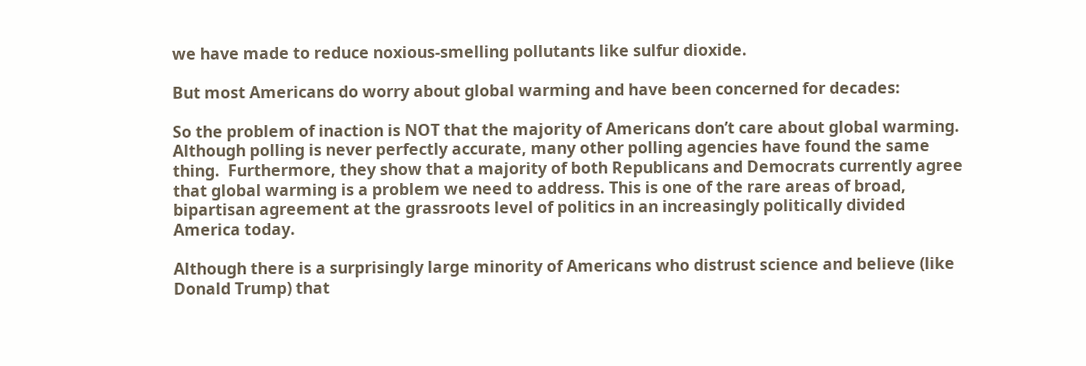we have made to reduce noxious-smelling pollutants like sulfur dioxide.

But most Americans do worry about global warming and have been concerned for decades:

So the problem of inaction is NOT that the majority of Americans don’t care about global warming.  Although polling is never perfectly accurate, many other polling agencies have found the same thing.  Furthermore, they show that a majority of both Republicans and Democrats currently agree that global warming is a problem we need to address. This is one of the rare areas of broad, bipartisan agreement at the grassroots level of politics in an increasingly politically divided America today.

Although there is a surprisingly large minority of Americans who distrust science and believe (like Donald Trump) that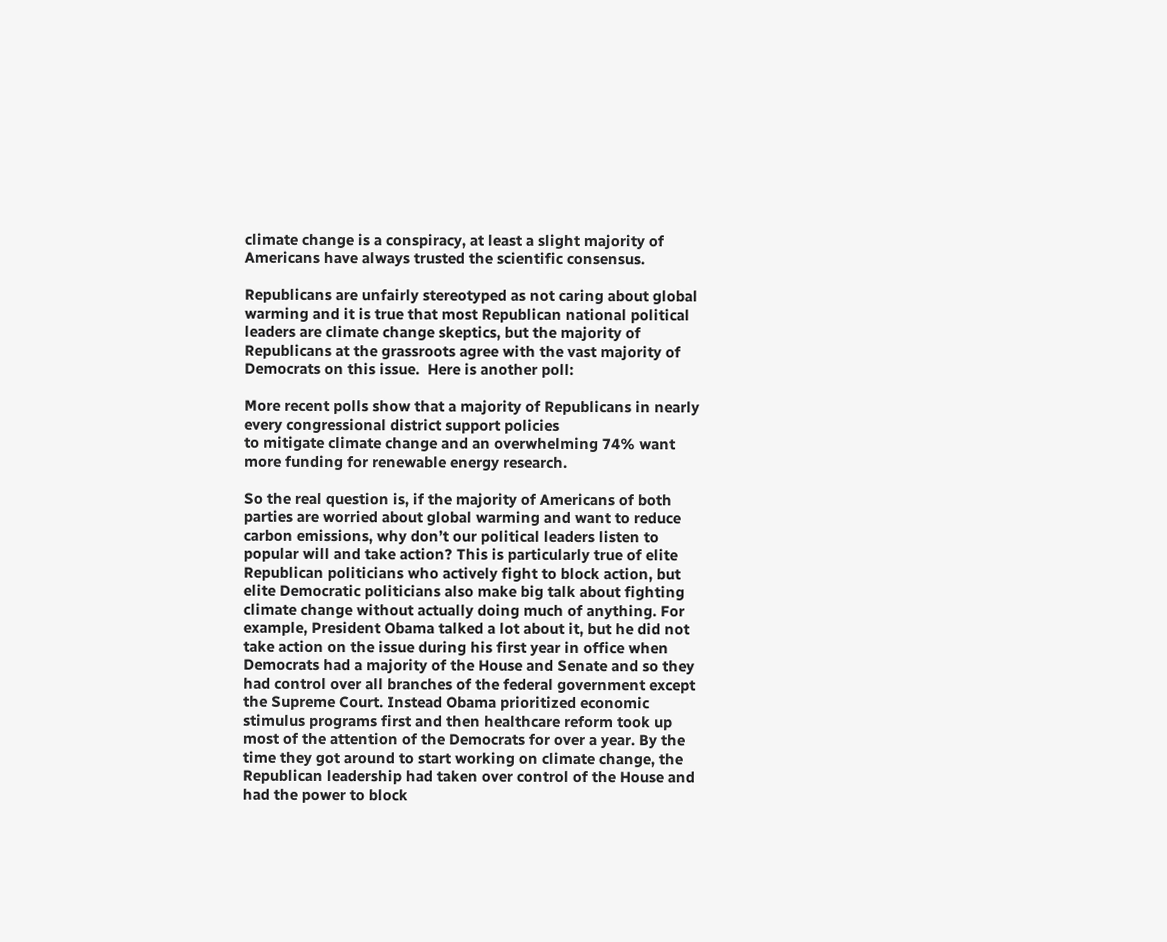climate change is a conspiracy, at least a slight majority of Americans have always trusted the scientific consensus.

Republicans are unfairly stereotyped as not caring about global warming and it is true that most Republican national political leaders are climate change skeptics, but the majority of Republicans at the grassroots agree with the vast majority of Democrats on this issue.  Here is another poll:

More recent polls show that a majority of Republicans in nearly every congressional district support policies
to mitigate climate change and an overwhelming 74% want more funding for renewable energy research.

So the real question is, if the majority of Americans of both parties are worried about global warming and want to reduce carbon emissions, why don’t our political leaders listen to popular will and take action? This is particularly true of elite Republican politicians who actively fight to block action, but elite Democratic politicians also make big talk about fighting climate change without actually doing much of anything. For example, President Obama talked a lot about it, but he did not take action on the issue during his first year in office when Democrats had a majority of the House and Senate and so they had control over all branches of the federal government except the Supreme Court. Instead Obama prioritized economic stimulus programs first and then healthcare reform took up most of the attention of the Democrats for over a year. By the time they got around to start working on climate change, the Republican leadership had taken over control of the House and had the power to block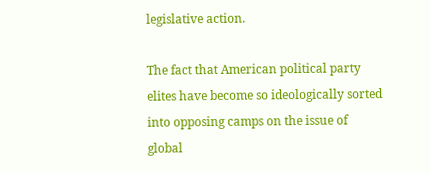legislative action.

The fact that American political party elites have become so ideologically sorted into opposing camps on the issue of global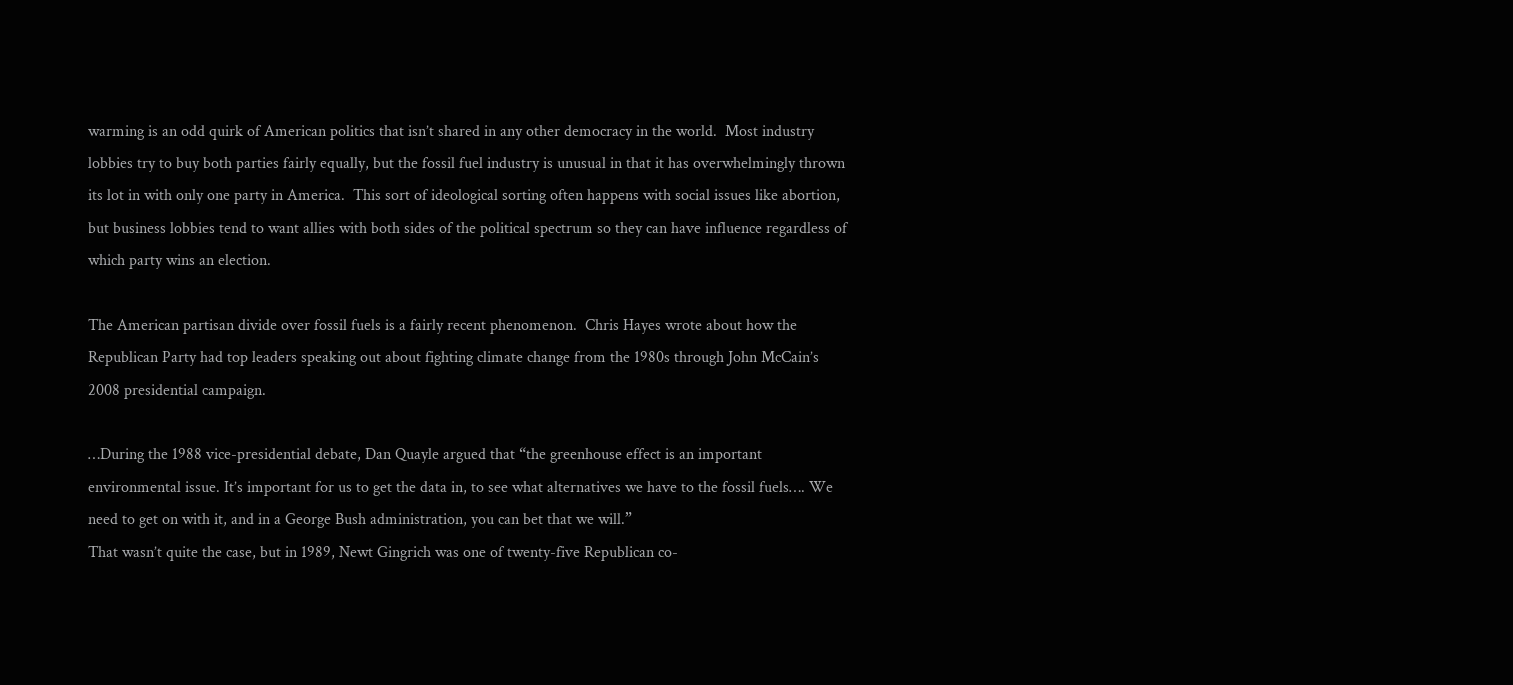warming is an odd quirk of American politics that isn’t shared in any other democracy in the world.  Most industry lobbies try to buy both parties fairly equally, but the fossil fuel industry is unusual in that it has overwhelmingly thrown its lot in with only one party in America.  This sort of ideological sorting often happens with social issues like abortion, but business lobbies tend to want allies with both sides of the political spectrum so they can have influence regardless of which party wins an election.

The American partisan divide over fossil fuels is a fairly recent phenomenon.  Chris Hayes wrote about how the Republican Party had top leaders speaking out about fighting climate change from the 1980s through John McCain’s 2008 presidential campaign.

…During the 1988 vice-presidential debate, Dan Quayle argued that “the greenhouse effect is an important environmental issue. It’s important for us to get the data in, to see what alternatives we have to the fossil fuels…. We need to get on with it, and in a George Bush administration, you can bet that we will.”
That wasn’t quite the case, but in 1989, Newt Gingrich was one of twenty-five Republican co-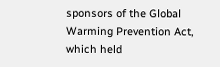sponsors of the Global Warming Prevention Act, which held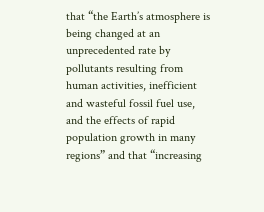that “the Earth’s atmosphere is being changed at an unprecedented rate by pollutants resulting from human activities, inefficient and wasteful fossil fuel use, and the effects of rapid population growth in many regions” and that “increasing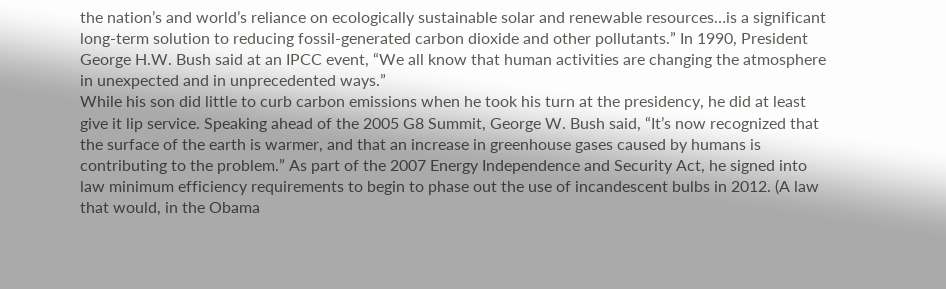the nation’s and world’s reliance on ecologically sustainable solar and renewable resources…is a significant long-term solution to reducing fossil-generated carbon dioxide and other pollutants.” In 1990, President George H.W. Bush said at an IPCC event, “We all know that human activities are changing the atmosphere in unexpected and in unprecedented ways.”
While his son did little to curb carbon emissions when he took his turn at the presidency, he did at least give it lip service. Speaking ahead of the 2005 G8 Summit, George W. Bush said, “It’s now recognized that the surface of the earth is warmer, and that an increase in greenhouse gases caused by humans is contributing to the problem.” As part of the 2007 Energy Independence and Security Act, he signed into law minimum efficiency requirements to begin to phase out the use of incandescent bulbs in 2012. (A law that would, in the Obama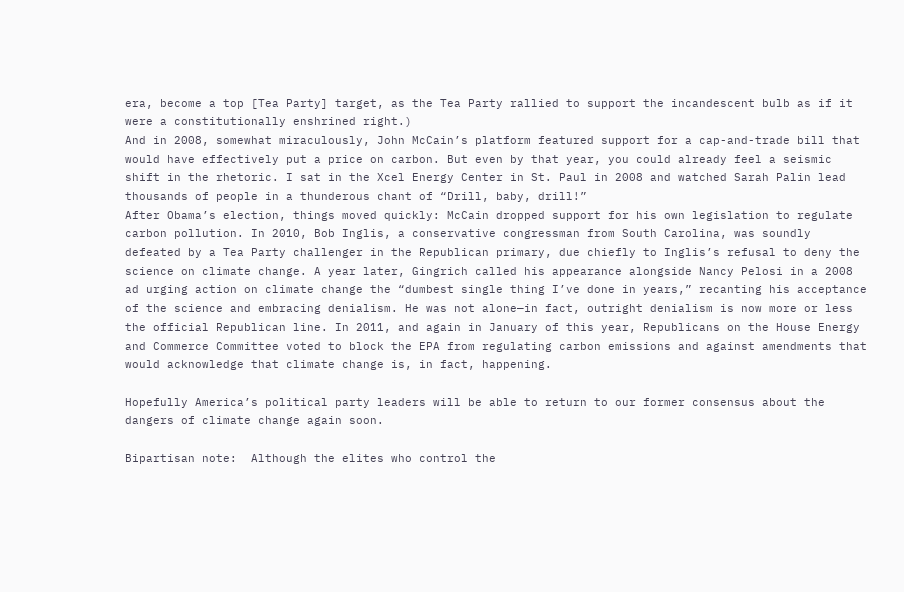era, become a top [Tea Party] target, as the Tea Party rallied to support the incandescent bulb as if it were a constitutionally enshrined right.)
And in 2008, somewhat miraculously, John McCain’s platform featured support for a cap-and-trade bill that would have effectively put a price on carbon. But even by that year, you could already feel a seismic shift in the rhetoric. I sat in the Xcel Energy Center in St. Paul in 2008 and watched Sarah Palin lead thousands of people in a thunderous chant of “Drill, baby, drill!”
After Obama’s election, things moved quickly: McCain dropped support for his own legislation to regulate carbon pollution. In 2010, Bob Inglis, a conservative congressman from South Carolina, was soundly defeated by a Tea Party challenger in the Republican primary, due chiefly to Inglis’s refusal to deny the science on climate change. A year later, Gingrich called his appearance alongside Nancy Pelosi in a 2008 ad urging action on climate change the “dumbest single thing I’ve done in years,” recanting his acceptance of the science and embracing denialism. He was not alone—in fact, outright denialism is now more or less the official Republican line. In 2011, and again in January of this year, Republicans on the House Energy and Commerce Committee voted to block the EPA from regulating carbon emissions and against amendments that would acknowledge that climate change is, in fact, happening.

Hopefully America’s political party leaders will be able to return to our former consensus about the dangers of climate change again soon.

Bipartisan note:  Although the elites who control the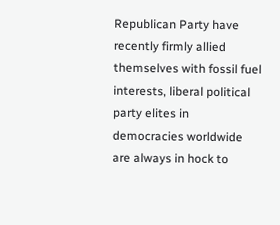Republican Party have recently firmly allied themselves with fossil fuel interests, liberal political party elites in democracies worldwide are always in hock to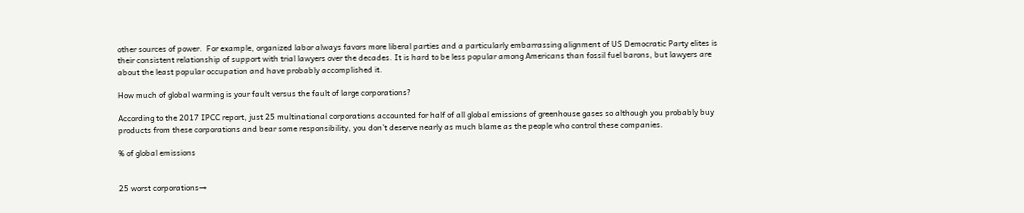other sources of power.  For example, organized labor always favors more liberal parties and a particularly embarrassing alignment of US Democratic Party elites is their consistent relationship of support with trial lawyers over the decades. It is hard to be less popular among Americans than fossil fuel barons, but lawyers are about the least popular occupation and have probably accomplished it.

How much of global warming is your fault versus the fault of large corporations?

According to the 2017 IPCC report, just 25 multinational corporations accounted for half of all global emissions of greenhouse gases so although you probably buy products from these corporations and bear some responsibility, you don’t deserve nearly as much blame as the people who control these companies.

% of global emissions


25 worst corporations→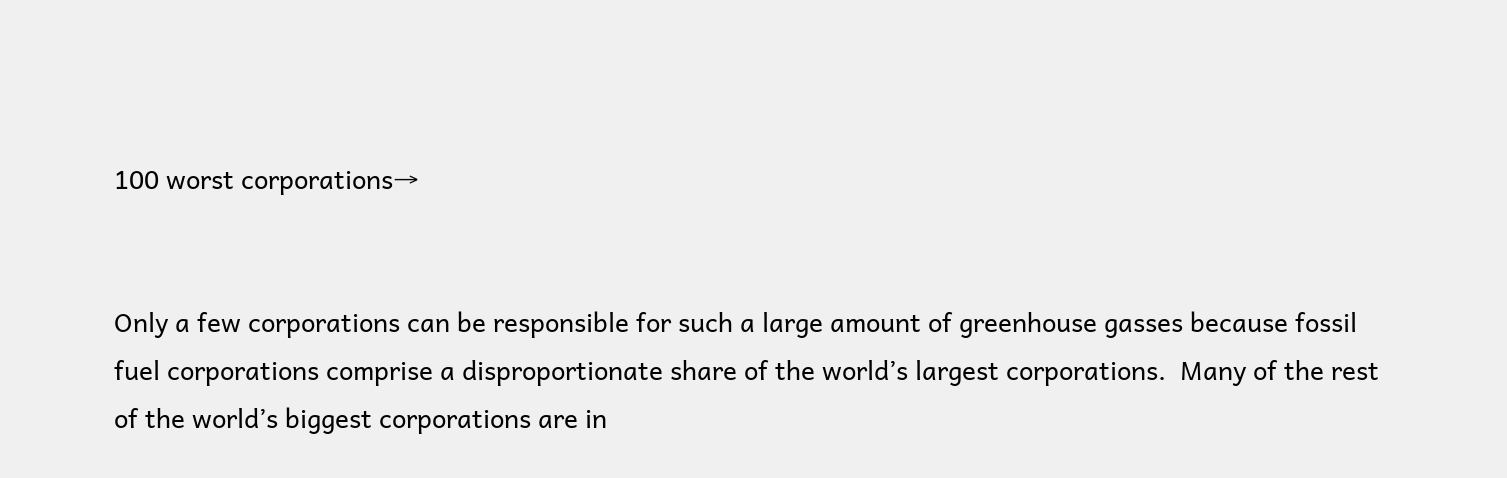100 worst corporations→


Only a few corporations can be responsible for such a large amount of greenhouse gasses because fossil fuel corporations comprise a disproportionate share of the world’s largest corporations.  Many of the rest of the world’s biggest corporations are in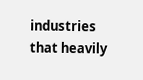industries that heavily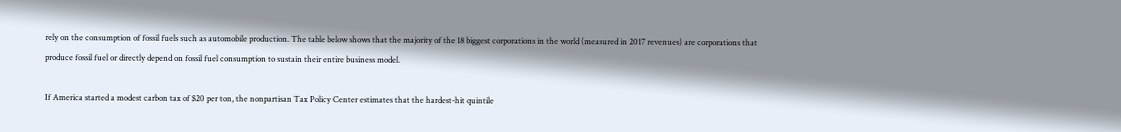rely on the consumption of fossil fuels such as automobile production. The table below shows that the majority of the 18 biggest corporations in the world (measured in 2017 revenues) are corporations that produce fossil fuel or directly depend on fossil fuel consumption to sustain their entire business model.

If America started a modest carbon tax of $20 per ton, the nonpartisan Tax Policy Center estimates that the hardest-hit quintile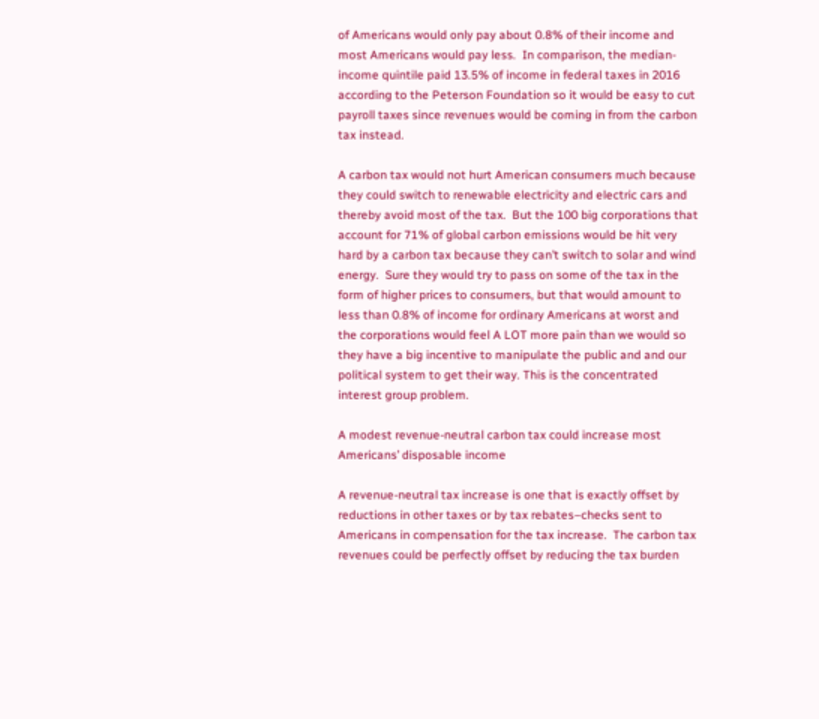of Americans would only pay about 0.8% of their income and most Americans would pay less.  In comparison, the median-income quintile paid 13.5% of income in federal taxes in 2016 according to the Peterson Foundation so it would be easy to cut payroll taxes since revenues would be coming in from the carbon tax instead.

A carbon tax would not hurt American consumers much because they could switch to renewable electricity and electric cars and thereby avoid most of the tax.  But the 100 big corporations that account for 71% of global carbon emissions would be hit very hard by a carbon tax because they can’t switch to solar and wind energy.  Sure they would try to pass on some of the tax in the form of higher prices to consumers, but that would amount to less than 0.8% of income for ordinary Americans at worst and the corporations would feel A LOT more pain than we would so they have a big incentive to manipulate the public and and our political system to get their way. This is the concentrated interest group problem.

A modest revenue-neutral carbon tax could increase most Americans’ disposable income

A revenue-neutral tax increase is one that is exactly offset by reductions in other taxes or by tax rebates–checks sent to Americans in compensation for the tax increase.  The carbon tax revenues could be perfectly offset by reducing the tax burden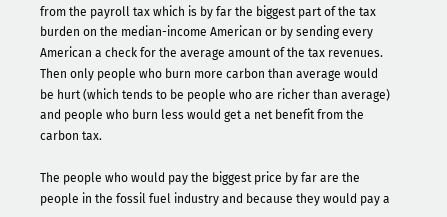from the payroll tax which is by far the biggest part of the tax burden on the median-income American or by sending every American a check for the average amount of the tax revenues.  Then only people who burn more carbon than average would be hurt (which tends to be people who are richer than average) and people who burn less would get a net benefit from the carbon tax.

The people who would pay the biggest price by far are the people in the fossil fuel industry and because they would pay a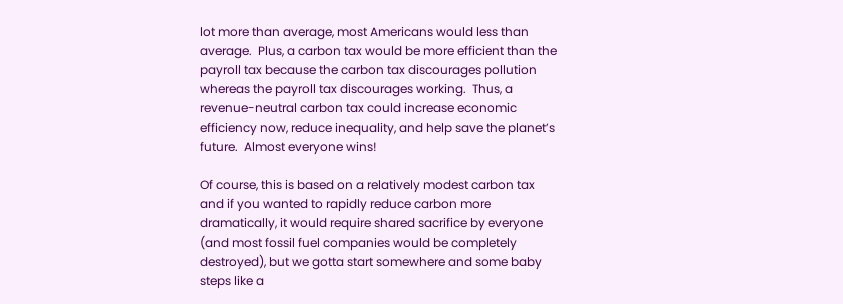lot more than average, most Americans would less than average.  Plus, a carbon tax would be more efficient than the payroll tax because the carbon tax discourages pollution whereas the payroll tax discourages working.  Thus, a revenue-neutral carbon tax could increase economic efficiency now, reduce inequality, and help save the planet’s future.  Almost everyone wins!

Of course, this is based on a relatively modest carbon tax and if you wanted to rapidly reduce carbon more dramatically, it would require shared sacrifice by everyone (and most fossil fuel companies would be completely destroyed), but we gotta start somewhere and some baby steps like a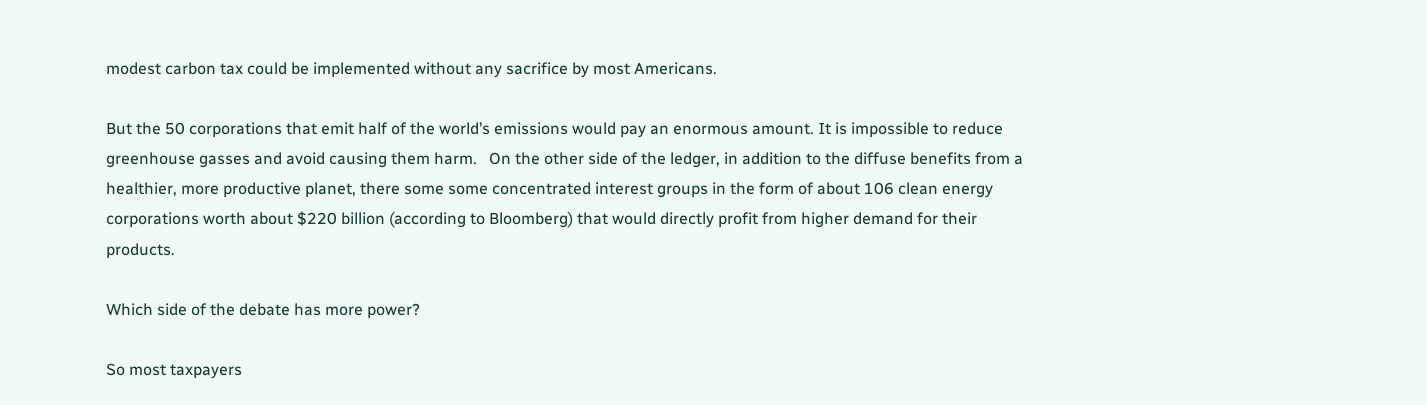modest carbon tax could be implemented without any sacrifice by most Americans.

But the 50 corporations that emit half of the world’s emissions would pay an enormous amount. It is impossible to reduce greenhouse gasses and avoid causing them harm.   On the other side of the ledger, in addition to the diffuse benefits from a healthier, more productive planet, there some some concentrated interest groups in the form of about 106 clean energy corporations worth about $220 billion (according to Bloomberg) that would directly profit from higher demand for their products.

Which side of the debate has more power?

So most taxpayers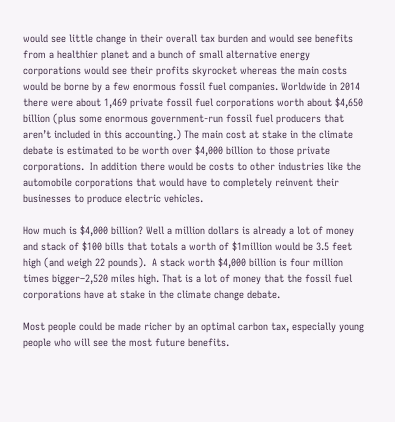would see little change in their overall tax burden and would see benefits from a healthier planet and a bunch of small alternative energy corporations would see their profits skyrocket whereas the main costs would be borne by a few enormous fossil fuel companies. Worldwide in 2014 there were about 1,469 private fossil fuel corporations worth about $4,650 billion (plus some enormous government-run fossil fuel producers that aren’t included in this accounting.) The main cost at stake in the climate debate is estimated to be worth over $4,000 billion to those private corporations.  In addition there would be costs to other industries like the automobile corporations that would have to completely reinvent their businesses to produce electric vehicles.

How much is $4,000 billion? Well a million dollars is already a lot of money and stack of $100 bills that totals a worth of $1million would be 3.5 feet high (and weigh 22 pounds).  A stack worth $4,000 billion is four million times bigger–2,520 miles high. That is a lot of money that the fossil fuel corporations have at stake in the climate change debate.

Most people could be made richer by an optimal carbon tax, especially young people who will see the most future benefits.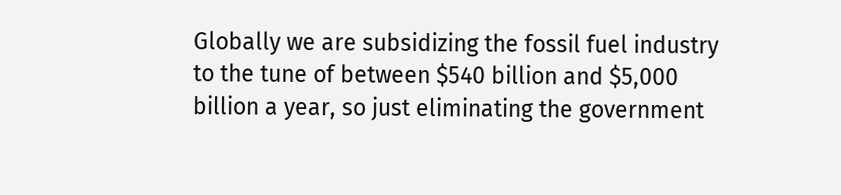Globally we are subsidizing the fossil fuel industry to the tune of between $540 billion and $5,000 billion a year, so just eliminating the government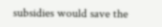subsidies would save the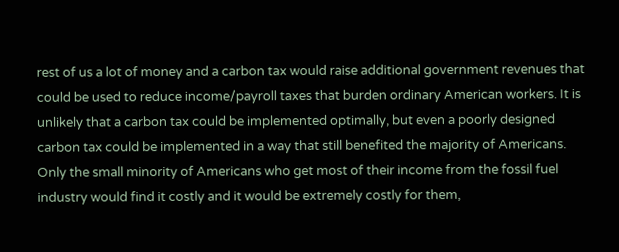rest of us a lot of money and a carbon tax would raise additional government revenues that could be used to reduce income/payroll taxes that burden ordinary American workers. It is unlikely that a carbon tax could be implemented optimally, but even a poorly designed carbon tax could be implemented in a way that still benefited the majority of Americans.  Only the small minority of Americans who get most of their income from the fossil fuel industry would find it costly and it would be extremely costly for them,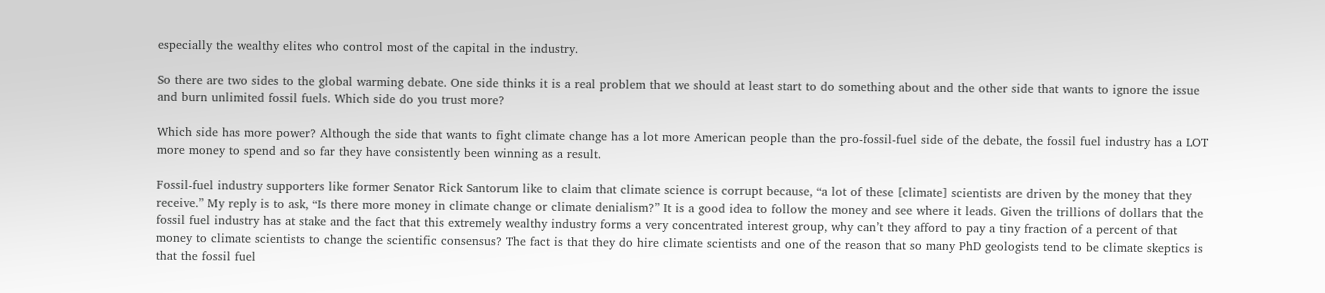especially the wealthy elites who control most of the capital in the industry.

So there are two sides to the global warming debate. One side thinks it is a real problem that we should at least start to do something about and the other side that wants to ignore the issue and burn unlimited fossil fuels. Which side do you trust more?

Which side has more power? Although the side that wants to fight climate change has a lot more American people than the pro-fossil-fuel side of the debate, the fossil fuel industry has a LOT more money to spend and so far they have consistently been winning as a result.

Fossil-fuel industry supporters like former Senator Rick Santorum like to claim that climate science is corrupt because, “a lot of these [climate] scientists are driven by the money that they receive.” My reply is to ask, “Is there more money in climate change or climate denialism?” It is a good idea to follow the money and see where it leads. Given the trillions of dollars that the fossil fuel industry has at stake and the fact that this extremely wealthy industry forms a very concentrated interest group, why can’t they afford to pay a tiny fraction of a percent of that money to climate scientists to change the scientific consensus? The fact is that they do hire climate scientists and one of the reason that so many PhD geologists tend to be climate skeptics is that the fossil fuel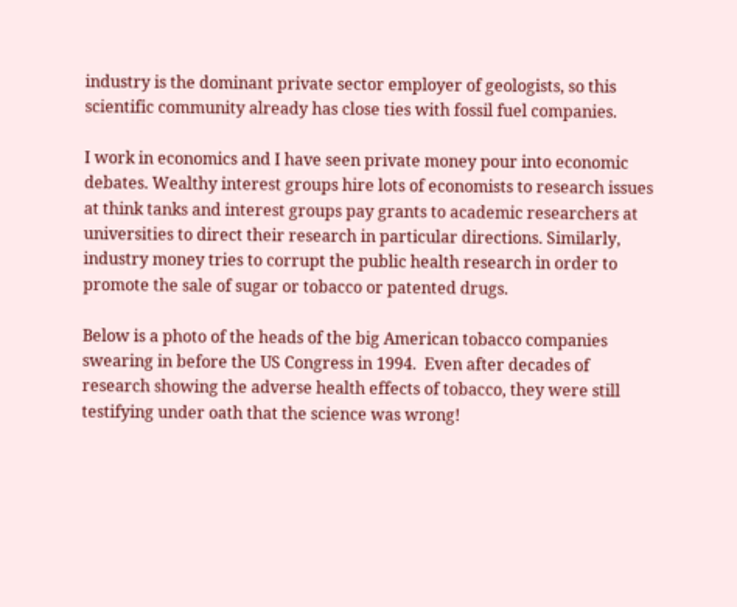industry is the dominant private sector employer of geologists, so this scientific community already has close ties with fossil fuel companies.

I work in economics and I have seen private money pour into economic debates. Wealthy interest groups hire lots of economists to research issues at think tanks and interest groups pay grants to academic researchers at universities to direct their research in particular directions. Similarly, industry money tries to corrupt the public health research in order to promote the sale of sugar or tobacco or patented drugs.

Below is a photo of the heads of the big American tobacco companies swearing in before the US Congress in 1994.  Even after decades of research showing the adverse health effects of tobacco, they were still testifying under oath that the science was wrong!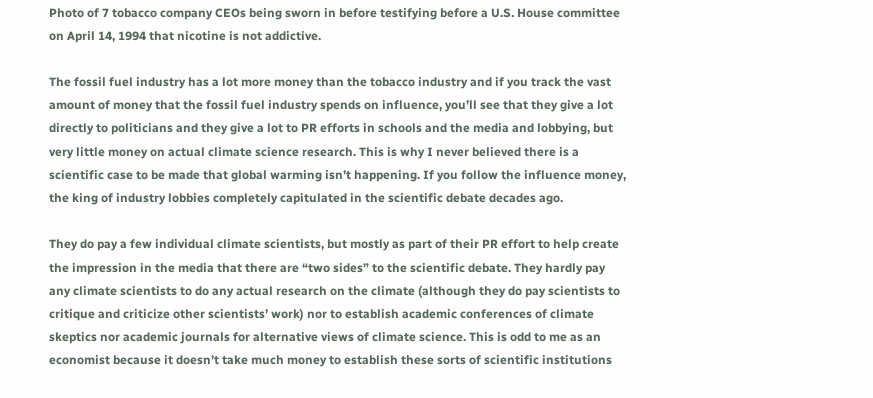Photo of 7 tobacco company CEOs being sworn in before testifying before a U.S. House committee on April 14, 1994 that nicotine is not addictive.

The fossil fuel industry has a lot more money than the tobacco industry and if you track the vast amount of money that the fossil fuel industry spends on influence, you’ll see that they give a lot directly to politicians and they give a lot to PR efforts in schools and the media and lobbying, but very little money on actual climate science research. This is why I never believed there is a scientific case to be made that global warming isn’t happening. If you follow the influence money, the king of industry lobbies completely capitulated in the scientific debate decades ago.

They do pay a few individual climate scientists, but mostly as part of their PR effort to help create the impression in the media that there are “two sides” to the scientific debate. They hardly pay any climate scientists to do any actual research on the climate (although they do pay scientists to critique and criticize other scientists’ work) nor to establish academic conferences of climate skeptics nor academic journals for alternative views of climate science. This is odd to me as an economist because it doesn’t take much money to establish these sorts of scientific institutions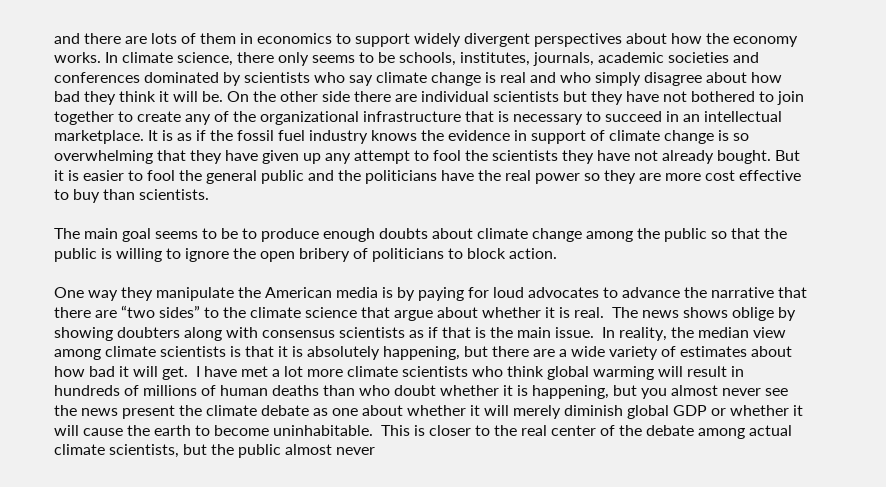and there are lots of them in economics to support widely divergent perspectives about how the economy works. In climate science, there only seems to be schools, institutes, journals, academic societies and conferences dominated by scientists who say climate change is real and who simply disagree about how bad they think it will be. On the other side there are individual scientists but they have not bothered to join together to create any of the organizational infrastructure that is necessary to succeed in an intellectual marketplace. It is as if the fossil fuel industry knows the evidence in support of climate change is so overwhelming that they have given up any attempt to fool the scientists they have not already bought. But it is easier to fool the general public and the politicians have the real power so they are more cost effective to buy than scientists.

The main goal seems to be to produce enough doubts about climate change among the public so that the public is willing to ignore the open bribery of politicians to block action.

One way they manipulate the American media is by paying for loud advocates to advance the narrative that there are “two sides” to the climate science that argue about whether it is real.  The news shows oblige by showing doubters along with consensus scientists as if that is the main issue.  In reality, the median view among climate scientists is that it is absolutely happening, but there are a wide variety of estimates about how bad it will get.  I have met a lot more climate scientists who think global warming will result in hundreds of millions of human deaths than who doubt whether it is happening, but you almost never see the news present the climate debate as one about whether it will merely diminish global GDP or whether it will cause the earth to become uninhabitable.  This is closer to the real center of the debate among actual climate scientists, but the public almost never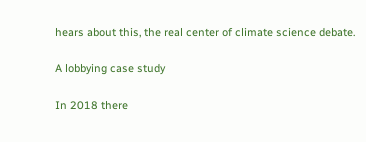hears about this, the real center of climate science debate.

A lobbying case study

In 2018 there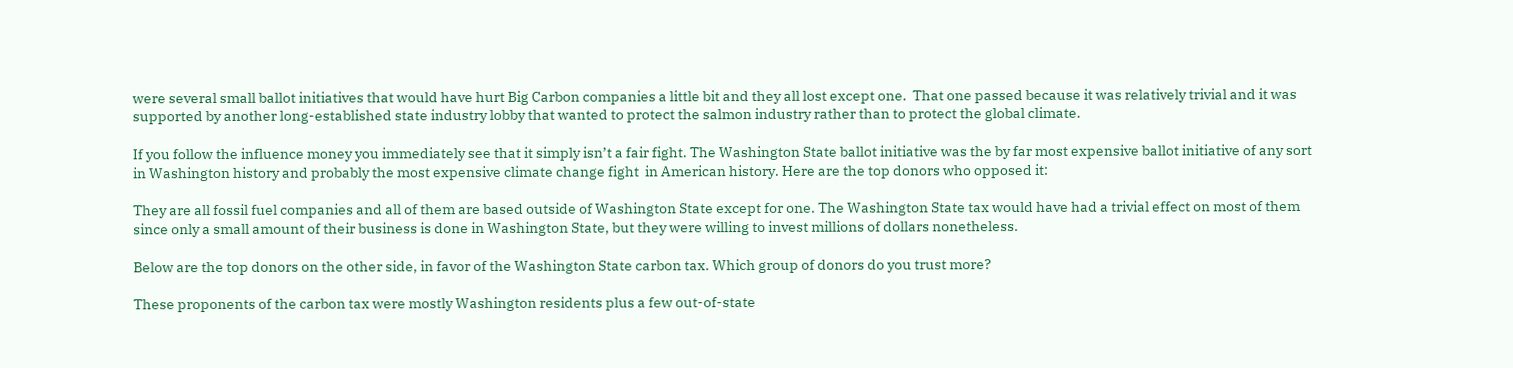were several small ballot initiatives that would have hurt Big Carbon companies a little bit and they all lost except one.  That one passed because it was relatively trivial and it was supported by another long-established state industry lobby that wanted to protect the salmon industry rather than to protect the global climate.

If you follow the influence money you immediately see that it simply isn’t a fair fight. The Washington State ballot initiative was the by far most expensive ballot initiative of any sort in Washington history and probably the most expensive climate change fight  in American history. Here are the top donors who opposed it:

They are all fossil fuel companies and all of them are based outside of Washington State except for one. The Washington State tax would have had a trivial effect on most of them since only a small amount of their business is done in Washington State, but they were willing to invest millions of dollars nonetheless.

Below are the top donors on the other side, in favor of the Washington State carbon tax. Which group of donors do you trust more?

These proponents of the carbon tax were mostly Washington residents plus a few out-of-state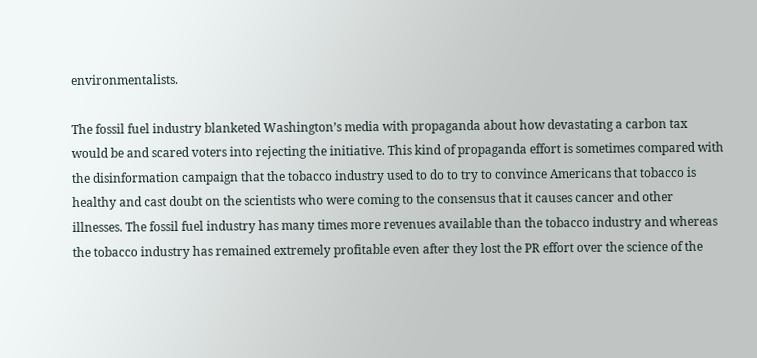environmentalists.

The fossil fuel industry blanketed Washington’s media with propaganda about how devastating a carbon tax would be and scared voters into rejecting the initiative. This kind of propaganda effort is sometimes compared with the disinformation campaign that the tobacco industry used to do to try to convince Americans that tobacco is healthy and cast doubt on the scientists who were coming to the consensus that it causes cancer and other illnesses. The fossil fuel industry has many times more revenues available than the tobacco industry and whereas the tobacco industry has remained extremely profitable even after they lost the PR effort over the science of the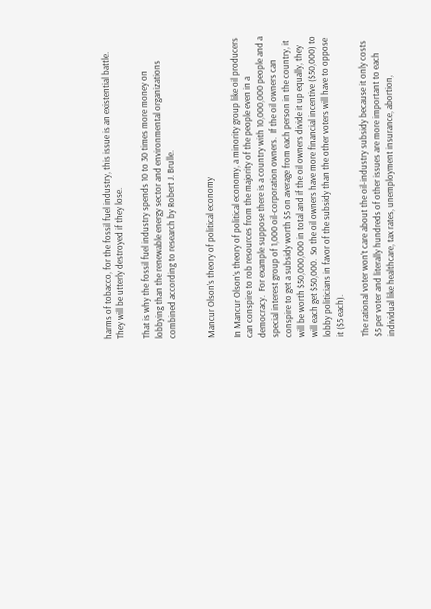harms of tobacco, for the fossil fuel industry, this issue is an existential battle. They will be utterly destroyed if they lose.

That is why the fossil fuel industry spends 10 to 30 times more money on lobbying than the renewable energy sector and environmental organizations combined according to research by Robert J. Brulle.


Mancur Olson’s theory of political economy

In Mancur Olson’s theory of political economy, a minority group like oil producers can conspire to rob resources from the majority of the people even in a democracy.  For example suppose there is a country with 10,000,000 people and a special interest group of 1,000 oil-corporation owners.  If the oil owners can conspire to get a subsidy worth $5 on average from each person in the country, it will be worth $50,000,000 in total and if the oil owners divide it up equally, they will each get $50,000.  So the oil owners have more financial incentive ($50,000) to lobby politicians in favor of the subsidy than the other voters will have to oppose it ($5 each).

The rational voter won’t care about the oil-industry subsidy because it only costs $5 per voter and literally hundreds of other issues are more important to each individual like healthcare, tax rates, unemployment insurance, abortion,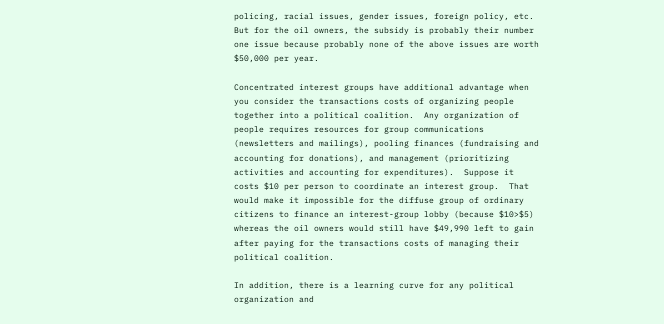policing, racial issues, gender issues, foreign policy, etc.   But for the oil owners, the subsidy is probably their number one issue because probably none of the above issues are worth $50,000 per year.

Concentrated interest groups have additional advantage when you consider the transactions costs of organizing people together into a political coalition.  Any organization of people requires resources for group communications (newsletters and mailings), pooling finances (fundraising and accounting for donations), and management (prioritizing activities and accounting for expenditures).  Suppose it costs $10 per person to coordinate an interest group.  That would make it impossible for the diffuse group of ordinary citizens to finance an interest-group lobby (because $10>$5) whereas the oil owners would still have $49,990 left to gain after paying for the transactions costs of managing their political coalition.

In addition, there is a learning curve for any political organization and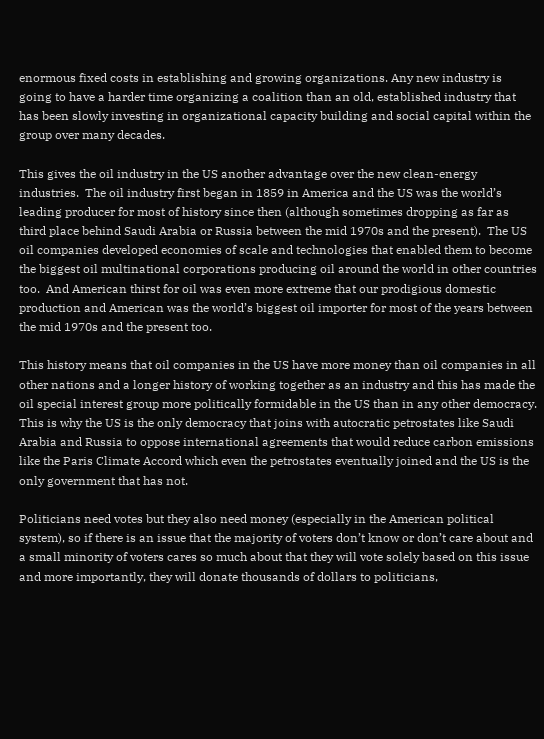enormous fixed costs in establishing and growing organizations. Any new industry is going to have a harder time organizing a coalition than an old, established industry that has been slowly investing in organizational capacity building and social capital within the group over many decades.

This gives the oil industry in the US another advantage over the new clean-energy industries.  The oil industry first began in 1859 in America and the US was the world’s leading producer for most of history since then (although sometimes dropping as far as third place behind Saudi Arabia or Russia between the mid 1970s and the present).  The US oil companies developed economies of scale and technologies that enabled them to become the biggest oil multinational corporations producing oil around the world in other countries too.  And American thirst for oil was even more extreme that our prodigious domestic production and American was the world’s biggest oil importer for most of the years between the mid 1970s and the present too.

This history means that oil companies in the US have more money than oil companies in all other nations and a longer history of working together as an industry and this has made the oil special interest group more politically formidable in the US than in any other democracy.  This is why the US is the only democracy that joins with autocratic petrostates like Saudi Arabia and Russia to oppose international agreements that would reduce carbon emissions like the Paris Climate Accord which even the petrostates eventually joined and the US is the only government that has not.

Politicians need votes but they also need money (especially in the American political system), so if there is an issue that the majority of voters don’t know or don’t care about and a small minority of voters cares so much about that they will vote solely based on this issue and more importantly, they will donate thousands of dollars to politicians,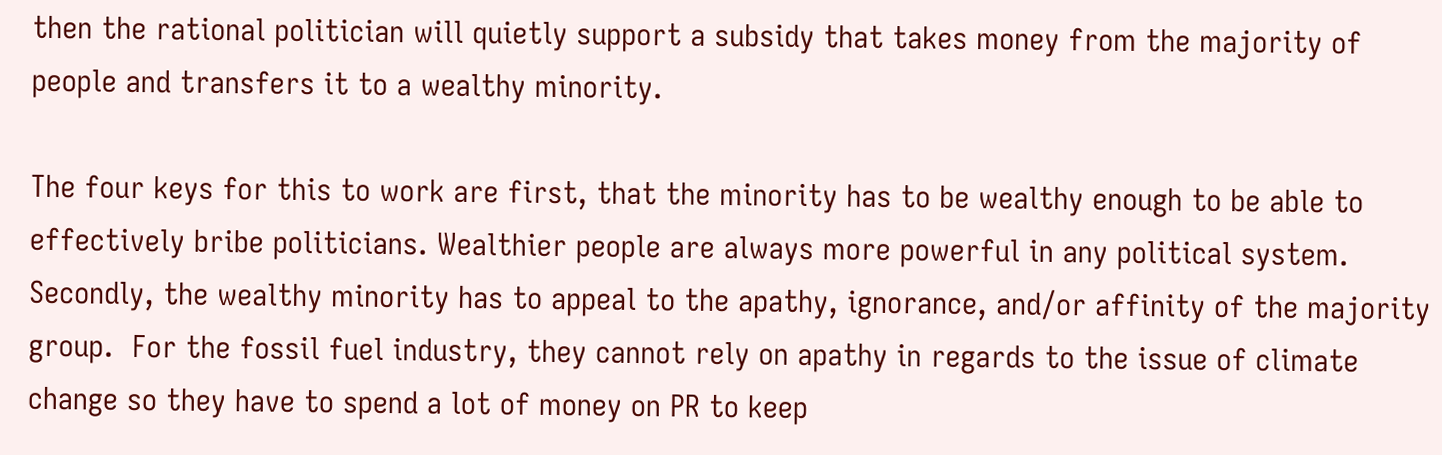then the rational politician will quietly support a subsidy that takes money from the majority of people and transfers it to a wealthy minority.

The four keys for this to work are first, that the minority has to be wealthy enough to be able to effectively bribe politicians. Wealthier people are always more powerful in any political system.  Secondly, the wealthy minority has to appeal to the apathy, ignorance, and/or affinity of the majority group.  For the fossil fuel industry, they cannot rely on apathy in regards to the issue of climate change so they have to spend a lot of money on PR to keep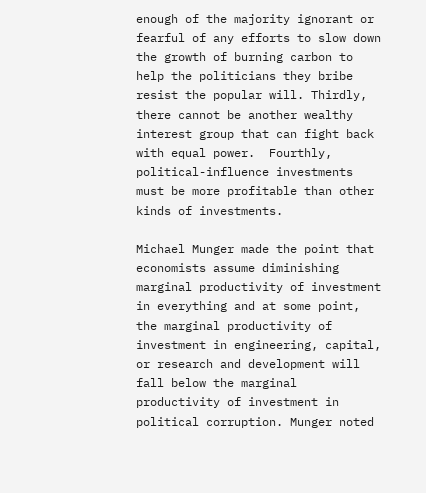enough of the majority ignorant or fearful of any efforts to slow down the growth of burning carbon to help the politicians they bribe resist the popular will. Thirdly, there cannot be another wealthy interest group that can fight back with equal power.  Fourthly, political-influence investments must be more profitable than other kinds of investments.

Michael Munger made the point that economists assume diminishing marginal productivity of investment in everything and at some point, the marginal productivity of investment in engineering, capital, or research and development will fall below the marginal productivity of investment in political corruption. Munger noted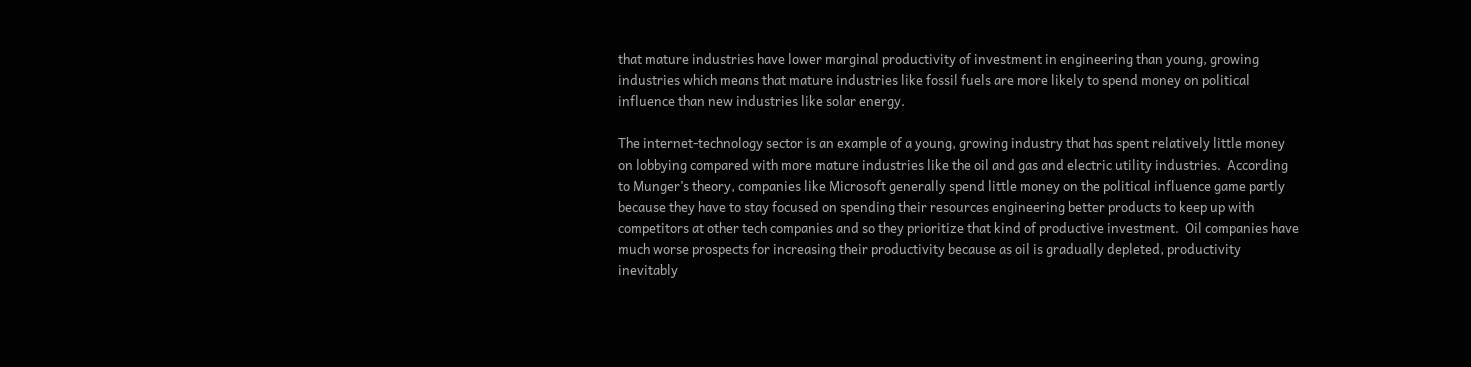that mature industries have lower marginal productivity of investment in engineering than young, growing industries which means that mature industries like fossil fuels are more likely to spend money on political influence than new industries like solar energy.

The internet-technology sector is an example of a young, growing industry that has spent relatively little money on lobbying compared with more mature industries like the oil and gas and electric utility industries.  According to Munger’s theory, companies like Microsoft generally spend little money on the political influence game partly because they have to stay focused on spending their resources engineering better products to keep up with competitors at other tech companies and so they prioritize that kind of productive investment.  Oil companies have much worse prospects for increasing their productivity because as oil is gradually depleted, productivity inevitably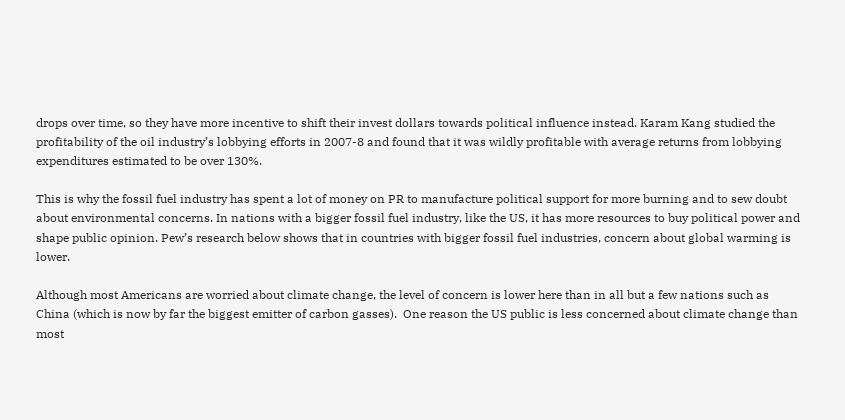drops over time, so they have more incentive to shift their invest dollars towards political influence instead. Karam Kang studied the profitability of the oil industry’s lobbying efforts in 2007-8 and found that it was wildly profitable with average returns from lobbying expenditures estimated to be over 130%.

This is why the fossil fuel industry has spent a lot of money on PR to manufacture political support for more burning and to sew doubt about environmental concerns. In nations with a bigger fossil fuel industry, like the US, it has more resources to buy political power and shape public opinion. Pew’s research below shows that in countries with bigger fossil fuel industries, concern about global warming is lower.

Although most Americans are worried about climate change, the level of concern is lower here than in all but a few nations such as China (which is now by far the biggest emitter of carbon gasses).  One reason the US public is less concerned about climate change than most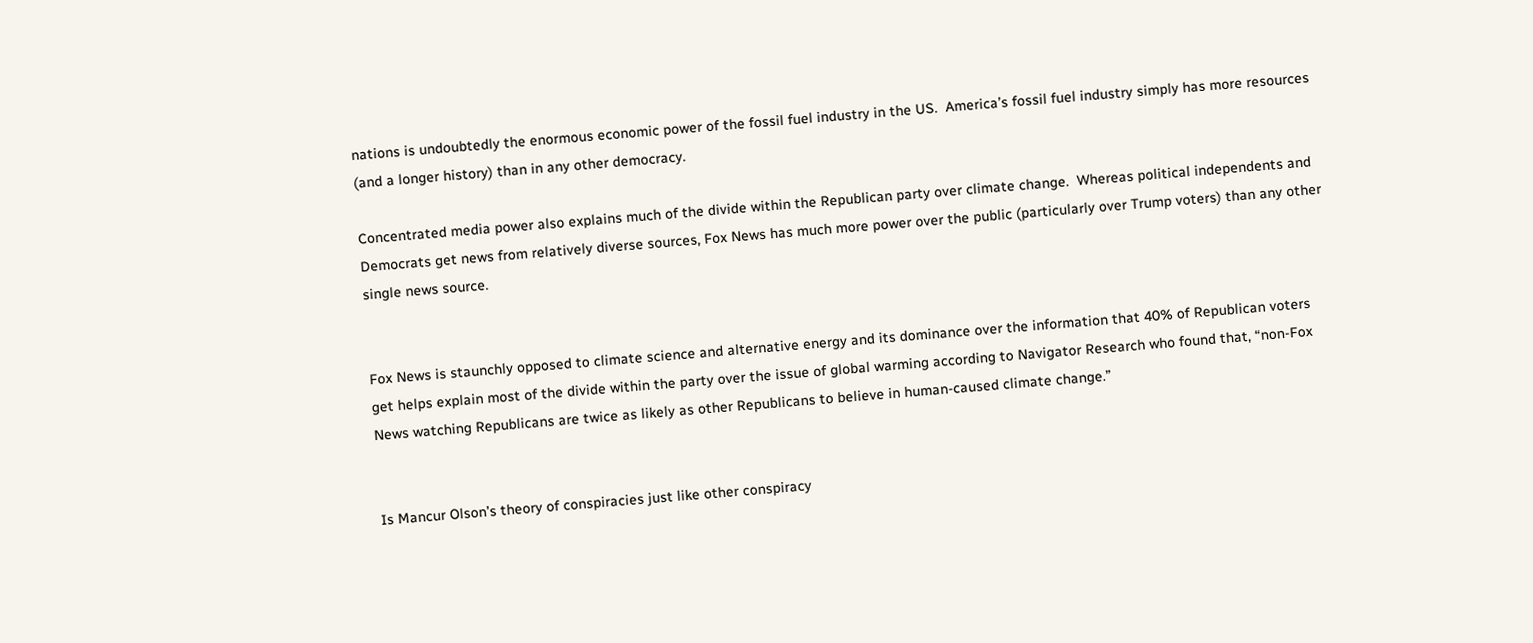nations is undoubtedly the enormous economic power of the fossil fuel industry in the US.  America’s fossil fuel industry simply has more resources (and a longer history) than in any other democracy.

Concentrated media power also explains much of the divide within the Republican party over climate change.  Whereas political independents and Democrats get news from relatively diverse sources, Fox News has much more power over the public (particularly over Trump voters) than any other single news source.


Fox News is staunchly opposed to climate science and alternative energy and its dominance over the information that 40% of Republican voters get helps explain most of the divide within the party over the issue of global warming according to Navigator Research who found that, “non-Fox News watching Republicans are twice as likely as other Republicans to believe in human-caused climate change.”


Is Mancur Olson’s theory of conspiracies just like other conspiracy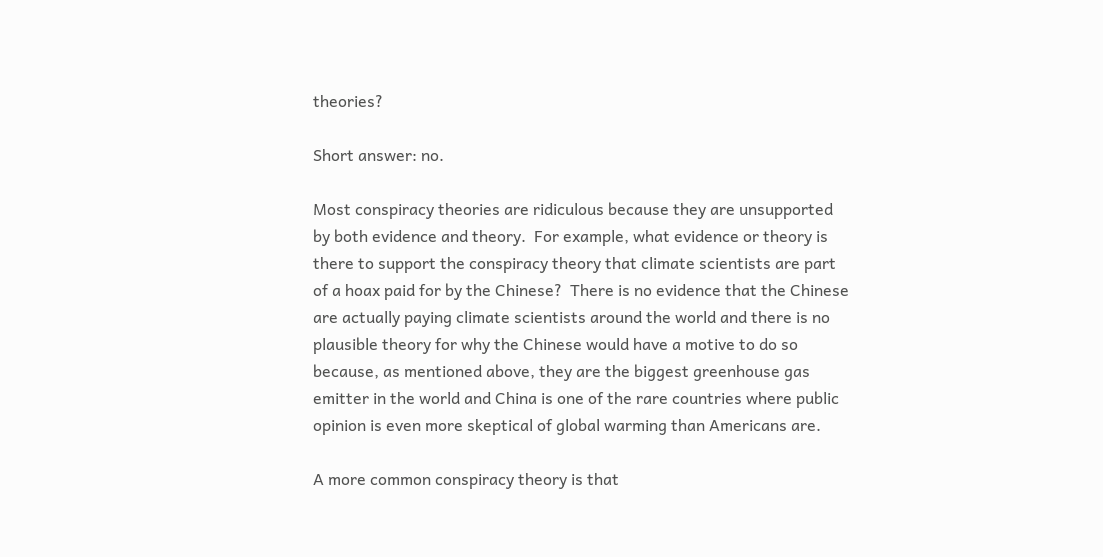theories?

Short answer: no.

Most conspiracy theories are ridiculous because they are unsupported by both evidence and theory.  For example, what evidence or theory is there to support the conspiracy theory that climate scientists are part of a hoax paid for by the Chinese?  There is no evidence that the Chinese are actually paying climate scientists around the world and there is no plausible theory for why the Chinese would have a motive to do so because, as mentioned above, they are the biggest greenhouse gas emitter in the world and China is one of the rare countries where public opinion is even more skeptical of global warming than Americans are.

A more common conspiracy theory is that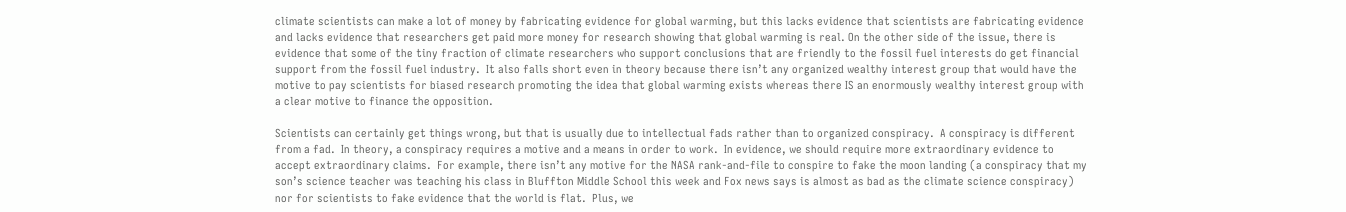climate scientists can make a lot of money by fabricating evidence for global warming, but this lacks evidence that scientists are fabricating evidence and lacks evidence that researchers get paid more money for research showing that global warming is real. On the other side of the issue, there is evidence that some of the tiny fraction of climate researchers who support conclusions that are friendly to the fossil fuel interests do get financial support from the fossil fuel industry.  It also falls short even in theory because there isn’t any organized wealthy interest group that would have the motive to pay scientists for biased research promoting the idea that global warming exists whereas there IS an enormously wealthy interest group with a clear motive to finance the opposition.

Scientists can certainly get things wrong, but that is usually due to intellectual fads rather than to organized conspiracy.  A conspiracy is different from a fad.  In theory, a conspiracy requires a motive and a means in order to work.  In evidence, we should require more extraordinary evidence to accept extraordinary claims.  For example, there isn’t any motive for the NASA rank-and-file to conspire to fake the moon landing (a conspiracy that my son’s science teacher was teaching his class in Bluffton Middle School this week and Fox news says is almost as bad as the climate science conspiracy) nor for scientists to fake evidence that the world is flat.  Plus, we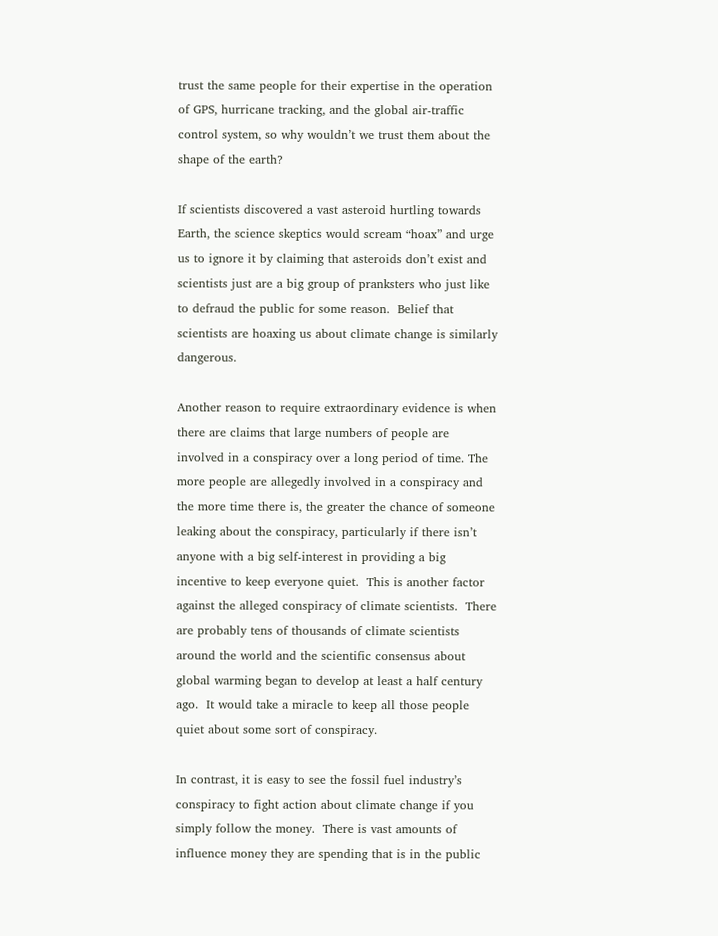trust the same people for their expertise in the operation of GPS, hurricane tracking, and the global air-traffic control system, so why wouldn’t we trust them about the shape of the earth?

If scientists discovered a vast asteroid hurtling towards Earth, the science skeptics would scream “hoax” and urge us to ignore it by claiming that asteroids don’t exist and scientists just are a big group of pranksters who just like to defraud the public for some reason.  Belief that scientists are hoaxing us about climate change is similarly dangerous.

Another reason to require extraordinary evidence is when there are claims that large numbers of people are involved in a conspiracy over a long period of time. The more people are allegedly involved in a conspiracy and the more time there is, the greater the chance of someone leaking about the conspiracy, particularly if there isn’t anyone with a big self-interest in providing a big incentive to keep everyone quiet.  This is another factor against the alleged conspiracy of climate scientists.  There are probably tens of thousands of climate scientists around the world and the scientific consensus about global warming began to develop at least a half century ago.  It would take a miracle to keep all those people quiet about some sort of conspiracy.

In contrast, it is easy to see the fossil fuel industry’s conspiracy to fight action about climate change if you simply follow the money.  There is vast amounts of influence money they are spending that is in the public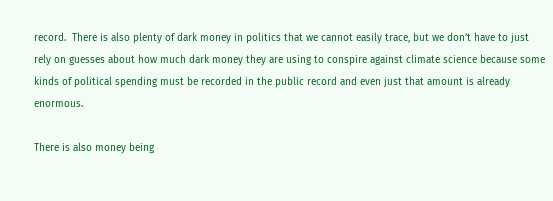record.  There is also plenty of dark money in politics that we cannot easily trace, but we don’t have to just rely on guesses about how much dark money they are using to conspire against climate science because some kinds of political spending must be recorded in the public record and even just that amount is already enormous.

There is also money being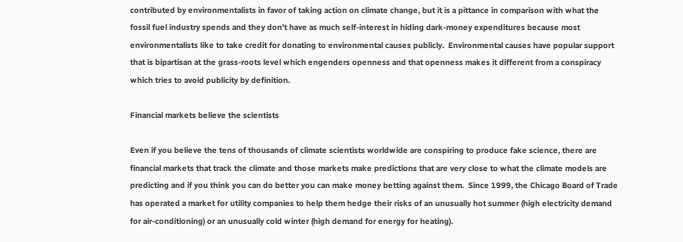contributed by environmentalists in favor of taking action on climate change, but it is a pittance in comparison with what the fossil fuel industry spends and they don’t have as much self-interest in hiding dark-money expenditures because most environmentalists like to take credit for donating to environmental causes publicly.  Environmental causes have popular support that is bipartisan at the grass-roots level which engenders openness and that openness makes it different from a conspiracy which tries to avoid publicity by definition.

Financial markets believe the scientists

Even if you believe the tens of thousands of climate scientists worldwide are conspiring to produce fake science, there are financial markets that track the climate and those markets make predictions that are very close to what the climate models are predicting and if you think you can do better you can make money betting against them.  Since 1999, the Chicago Board of Trade has operated a market for utility companies to help them hedge their risks of an unusually hot summer (high electricity demand for air-conditioning) or an unusually cold winter (high demand for energy for heating).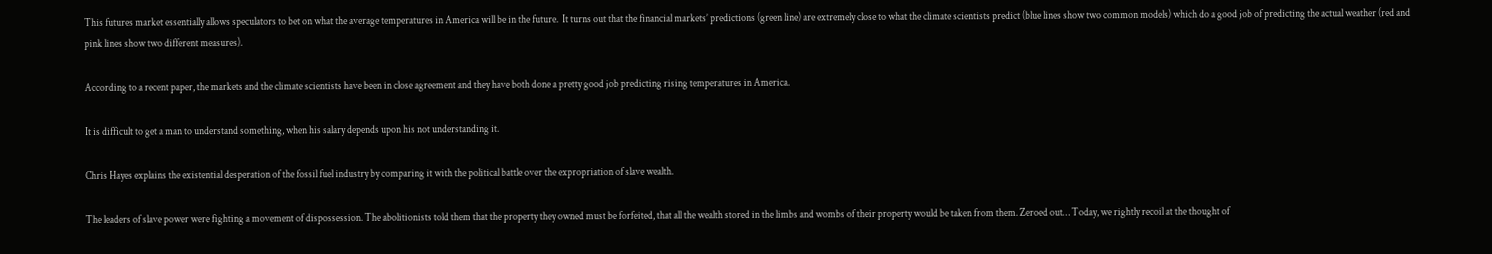This futures market essentially allows speculators to bet on what the average temperatures in America will be in the future.  It turns out that the financial markets’ predictions (green line) are extremely close to what the climate scientists predict (blue lines show two common models) which do a good job of predicting the actual weather (red and pink lines show two different measures).

According to a recent paper, the markets and the climate scientists have been in close agreement and they have both done a pretty good job predicting rising temperatures in America.

It is difficult to get a man to understand something, when his salary depends upon his not understanding it.

Chris Hayes explains the existential desperation of the fossil fuel industry by comparing it with the political battle over the expropriation of slave wealth.

The leaders of slave power were fighting a movement of dispossession. The abolitionists told them that the property they owned must be forfeited, that all the wealth stored in the limbs and wombs of their property would be taken from them. Zeroed out… Today, we rightly recoil at the thought of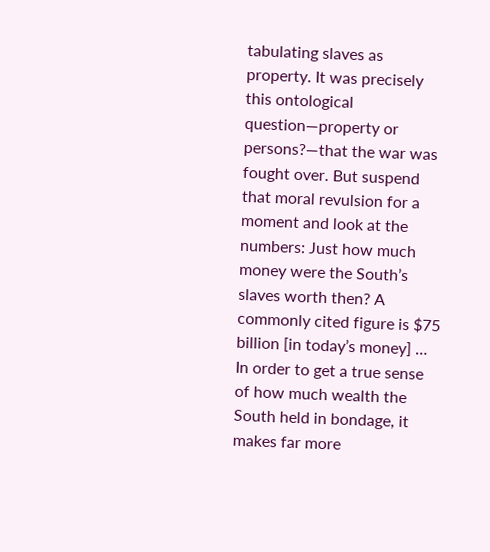tabulating slaves as property. It was precisely this ontological question—property or persons?—that the war was fought over. But suspend that moral revulsion for a moment and look at the numbers: Just how much money were the South’s slaves worth then? A commonly cited figure is $75 billion [in today’s money] … In order to get a true sense of how much wealth the South held in bondage, it makes far more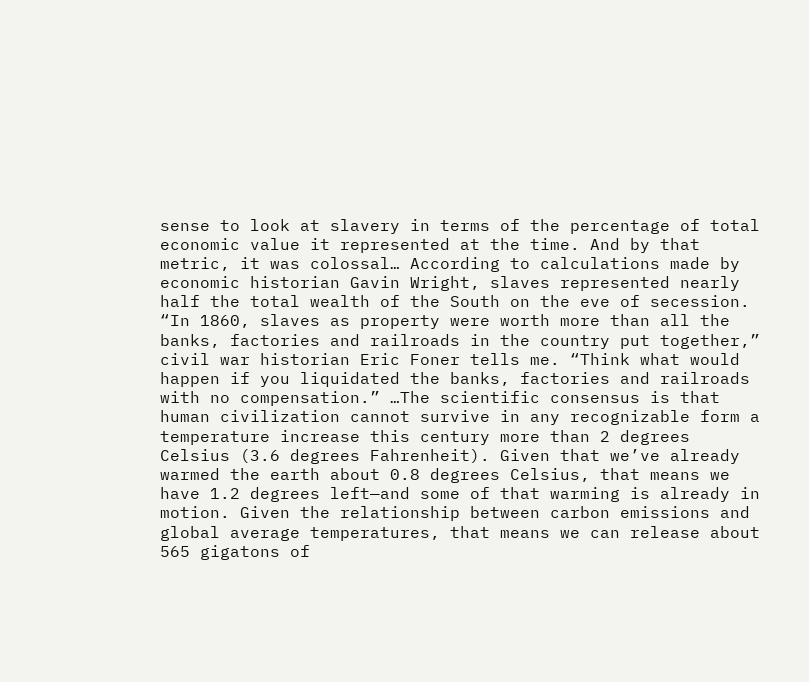sense to look at slavery in terms of the percentage of total economic value it represented at the time. And by that metric, it was colossal… According to calculations made by economic historian Gavin Wright, slaves represented nearly half the total wealth of the South on the eve of secession. “In 1860, slaves as property were worth more than all the banks, factories and railroads in the country put together,” civil war historian Eric Foner tells me. “Think what would happen if you liquidated the banks, factories and railroads with no compensation.” …The scientific consensus is that human civilization cannot survive in any recognizable form a temperature increase this century more than 2 degrees Celsius (3.6 degrees Fahrenheit). Given that we’ve already warmed the earth about 0.8 degrees Celsius, that means we have 1.2 degrees left—and some of that warming is already in motion. Given the relationship between carbon emissions and global average temperatures, that means we can release about 565 gigatons of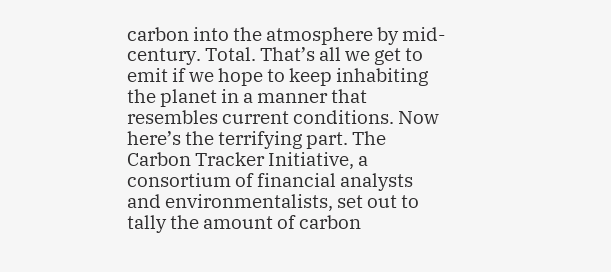carbon into the atmosphere by mid-century. Total. That’s all we get to emit if we hope to keep inhabiting the planet in a manner that resembles current conditions. Now here’s the terrifying part. The Carbon Tracker Initiative, a consortium of financial analysts and environmentalists, set out to tally the amount of carbon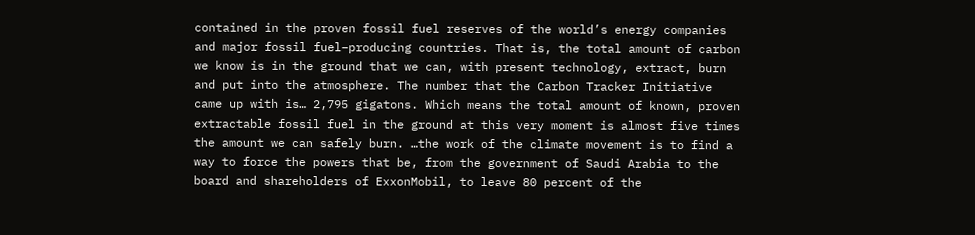contained in the proven fossil fuel reserves of the world’s energy companies and major fossil fuel–producing countries. That is, the total amount of carbon we know is in the ground that we can, with present technology, extract, burn and put into the atmosphere. The number that the Carbon Tracker Initiative came up with is… 2,795 gigatons. Which means the total amount of known, proven extractable fossil fuel in the ground at this very moment is almost five times the amount we can safely burn. …the work of the climate movement is to find a way to force the powers that be, from the government of Saudi Arabia to the board and shareholders of ExxonMobil, to leave 80 percent of the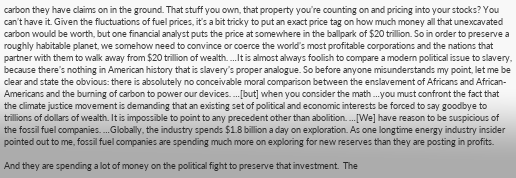carbon they have claims on in the ground. That stuff you own, that property you’re counting on and pricing into your stocks? You can’t have it. Given the fluctuations of fuel prices, it’s a bit tricky to put an exact price tag on how much money all that unexcavated carbon would be worth, but one financial analyst puts the price at somewhere in the ballpark of $20 trillion. So in order to preserve a roughly habitable planet, we somehow need to convince or coerce the world’s most profitable corporations and the nations that partner with them to walk away from $20 trillion of wealth. …It is almost always foolish to compare a modern political issue to slavery, because there’s nothing in American history that is slavery’s proper analogue. So before anyone misunderstands my point, let me be clear and state the obvious: there is absolutely no conceivable moral comparison between the enslavement of Africans and African-Americans and the burning of carbon to power our devices. …[but] when you consider the math …you must confront the fact that the climate justice movement is demanding that an existing set of political and economic interests be forced to say goodbye to trillions of dollars of wealth. It is impossible to point to any precedent other than abolition. …[We] have reason to be suspicious of the fossil fuel companies. …Globally, the industry spends $1.8 billion a day on exploration. As one longtime energy industry insider pointed out to me, fossil fuel companies are spending much more on exploring for new reserves than they are posting in profits.

And they are spending a lot of money on the political fight to preserve that investment.  The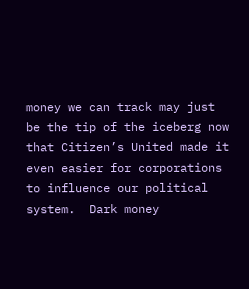money we can track may just be the tip of the iceberg now that Citizen’s United made it even easier for corporations to influence our political system.  Dark money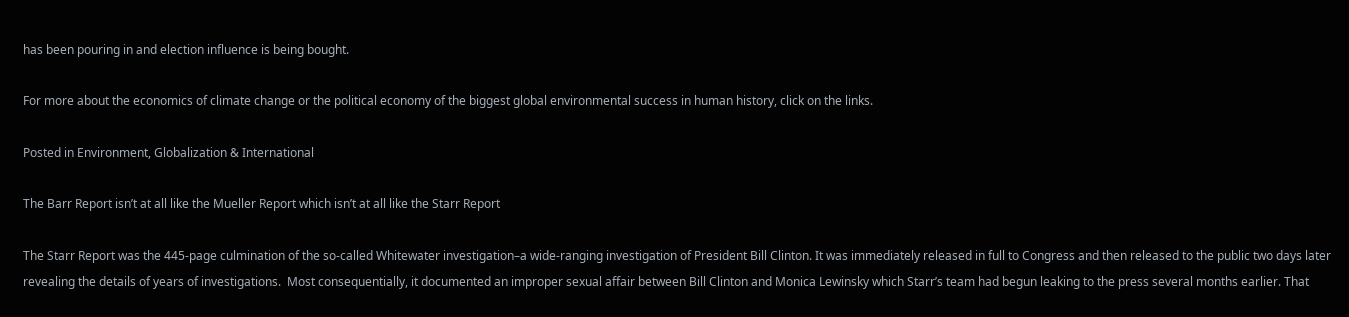has been pouring in and election influence is being bought.

For more about the economics of climate change or the political economy of the biggest global environmental success in human history, click on the links.

Posted in Environment, Globalization & International

The Barr Report isn’t at all like the Mueller Report which isn’t at all like the Starr Report

The Starr Report was the 445-page culmination of the so-called Whitewater investigation–a wide-ranging investigation of President Bill Clinton. It was immediately released in full to Congress and then released to the public two days later revealing the details of years of investigations.  Most consequentially, it documented an improper sexual affair between Bill Clinton and Monica Lewinsky which Starr’s team had begun leaking to the press several months earlier. That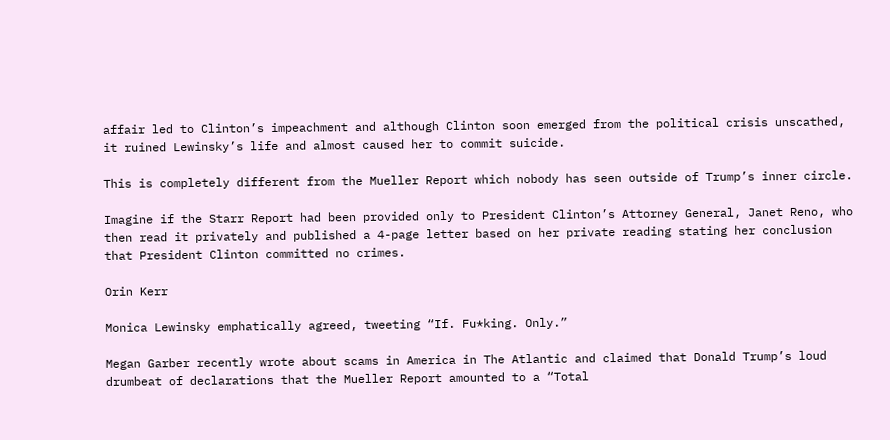affair led to Clinton’s impeachment and although Clinton soon emerged from the political crisis unscathed, it ruined Lewinsky’s life and almost caused her to commit suicide.

This is completely different from the Mueller Report which nobody has seen outside of Trump’s inner circle.

Imagine if the Starr Report had been provided only to President Clinton’s Attorney General, Janet Reno, who then read it privately and published a 4-page letter based on her private reading stating her conclusion that President Clinton committed no crimes.

Orin Kerr

Monica Lewinsky emphatically agreed, tweeting “If. Fu*king. Only.”

Megan Garber recently wrote about scams in America in The Atlantic and claimed that Donald Trump’s loud drumbeat of declarations that the Mueller Report amounted to a “Total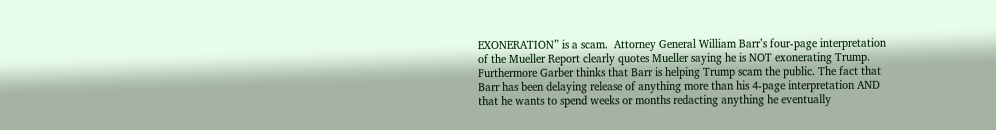EXONERATION” is a scam.  Attorney General William Barr’s four-page interpretation of the Mueller Report clearly quotes Mueller saying he is NOT exonerating Trump. Furthermore Garber thinks that Barr is helping Trump scam the public. The fact that Barr has been delaying release of anything more than his 4-page interpretation AND that he wants to spend weeks or months redacting anything he eventually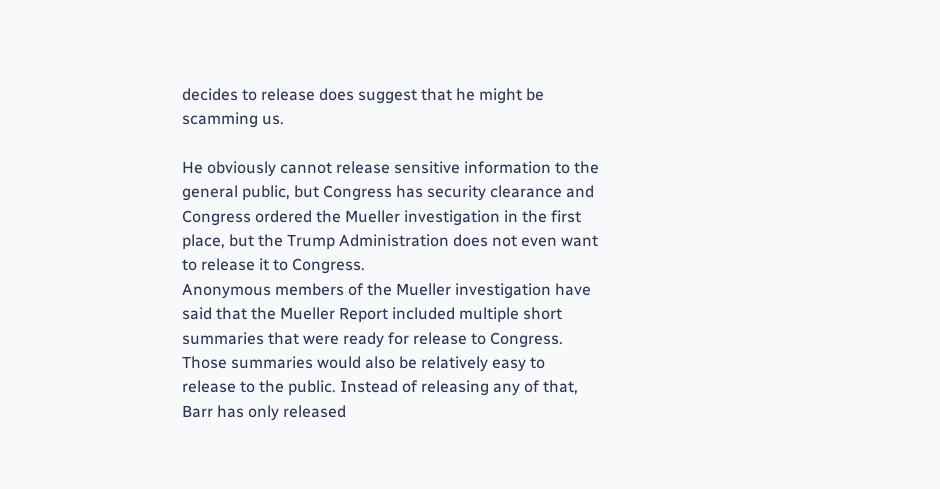decides to release does suggest that he might be scamming us.

He obviously cannot release sensitive information to the general public, but Congress has security clearance and Congress ordered the Mueller investigation in the first place, but the Trump Administration does not even want to release it to Congress.
Anonymous members of the Mueller investigation have said that the Mueller Report included multiple short summaries that were ready for release to Congress. Those summaries would also be relatively easy to release to the public. Instead of releasing any of that, Barr has only released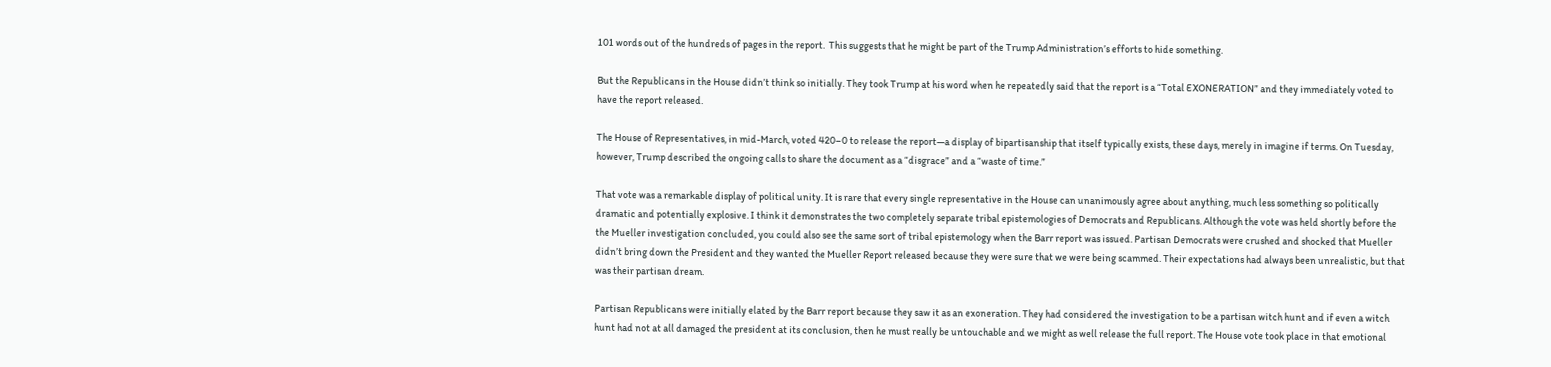101 words out of the hundreds of pages in the report.  This suggests that he might be part of the Trump Administration’s efforts to hide something.

But the Republicans in the House didn’t think so initially. They took Trump at his word when he repeatedly said that the report is a “Total EXONERATION” and they immediately voted to have the report released.

The House of Representatives, in mid-March, voted 420–0 to release the report—a display of bipartisanship that itself typically exists, these days, merely in imagine if terms. On Tuesday, however, Trump described the ongoing calls to share the document as a “disgrace” and a “waste of time.”

That vote was a remarkable display of political unity. It is rare that every single representative in the House can unanimously agree about anything, much less something so politically dramatic and potentially explosive. I think it demonstrates the two completely separate tribal epistemologies of Democrats and Republicans. Although the vote was held shortly before the the Mueller investigation concluded, you could also see the same sort of tribal epistemology when the Barr report was issued. Partisan Democrats were crushed and shocked that Mueller didn’t bring down the President and they wanted the Mueller Report released because they were sure that we were being scammed. Their expectations had always been unrealistic, but that was their partisan dream.

Partisan Republicans were initially elated by the Barr report because they saw it as an exoneration. They had considered the investigation to be a partisan witch hunt and if even a witch hunt had not at all damaged the president at its conclusion, then he must really be untouchable and we might as well release the full report. The House vote took place in that emotional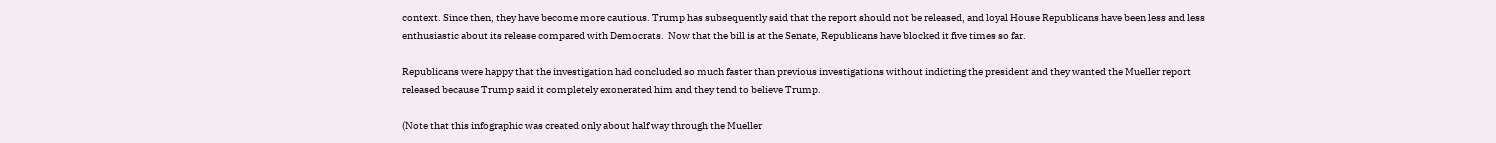context. Since then, they have become more cautious. Trump has subsequently said that the report should not be released, and loyal House Republicans have been less and less enthusiastic about its release compared with Democrats.  Now that the bill is at the Senate, Republicans have blocked it five times so far.

Republicans were happy that the investigation had concluded so much faster than previous investigations without indicting the president and they wanted the Mueller report released because Trump said it completely exonerated him and they tend to believe Trump.

(Note that this infographic was created only about half way through the Mueller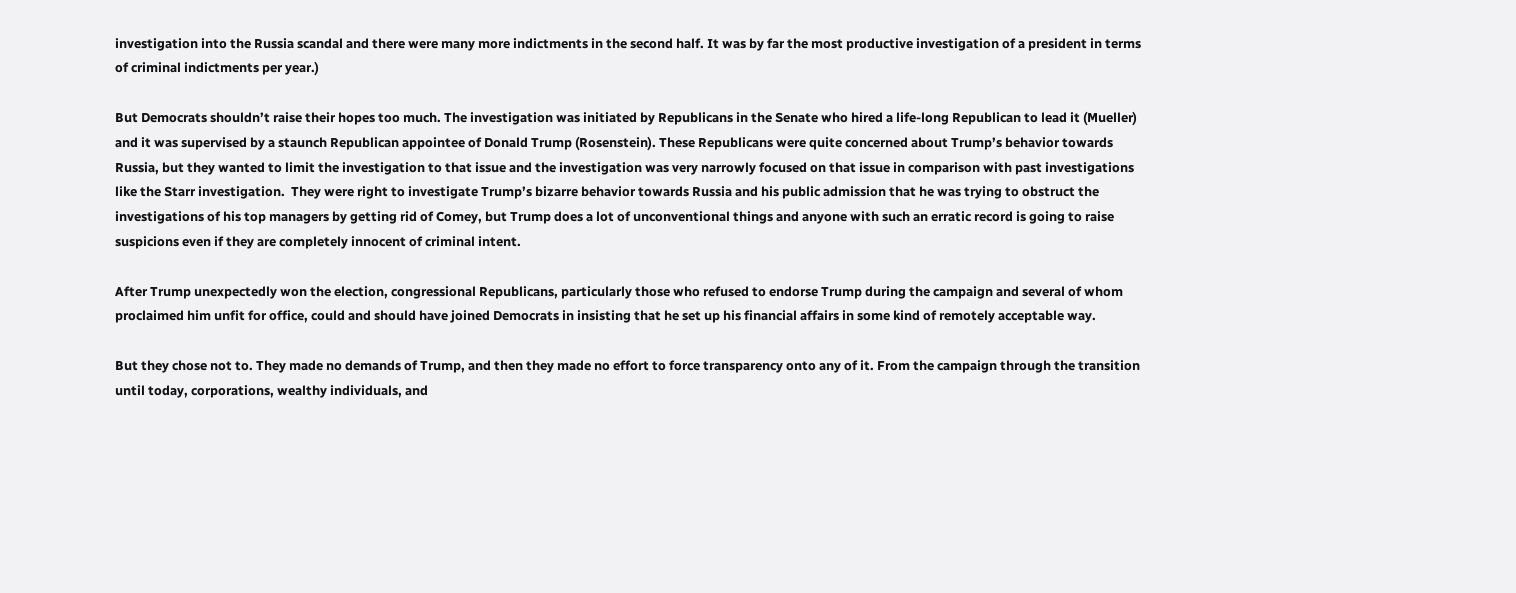investigation into the Russia scandal and there were many more indictments in the second half. It was by far the most productive investigation of a president in terms of criminal indictments per year.)

But Democrats shouldn’t raise their hopes too much. The investigation was initiated by Republicans in the Senate who hired a life-long Republican to lead it (Mueller) and it was supervised by a staunch Republican appointee of Donald Trump (Rosenstein). These Republicans were quite concerned about Trump’s behavior towards Russia, but they wanted to limit the investigation to that issue and the investigation was very narrowly focused on that issue in comparison with past investigations like the Starr investigation.  They were right to investigate Trump’s bizarre behavior towards Russia and his public admission that he was trying to obstruct the investigations of his top managers by getting rid of Comey, but Trump does a lot of unconventional things and anyone with such an erratic record is going to raise suspicions even if they are completely innocent of criminal intent.

After Trump unexpectedly won the election, congressional Republicans, particularly those who refused to endorse Trump during the campaign and several of whom proclaimed him unfit for office, could and should have joined Democrats in insisting that he set up his financial affairs in some kind of remotely acceptable way.

But they chose not to. They made no demands of Trump, and then they made no effort to force transparency onto any of it. From the campaign through the transition until today, corporations, wealthy individuals, and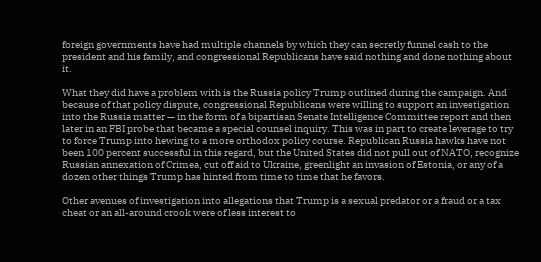foreign governments have had multiple channels by which they can secretly funnel cash to the president and his family, and congressional Republicans have said nothing and done nothing about it.

What they did have a problem with is the Russia policy Trump outlined during the campaign. And because of that policy dispute, congressional Republicans were willing to support an investigation into the Russia matter — in the form of a bipartisan Senate Intelligence Committee report and then later in an FBI probe that became a special counsel inquiry. This was in part to create leverage to try to force Trump into hewing to a more orthodox policy course. Republican Russia hawks have not been 100 percent successful in this regard, but the United States did not pull out of NATO, recognize Russian annexation of Crimea, cut off aid to Ukraine, greenlight an invasion of Estonia, or any of a dozen other things Trump has hinted from time to time that he favors.

Other avenues of investigation into allegations that Trump is a sexual predator or a fraud or a tax cheat or an all-around crook were of less interest to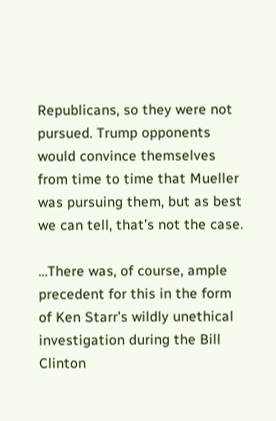Republicans, so they were not pursued. Trump opponents would convince themselves from time to time that Mueller was pursuing them, but as best we can tell, that’s not the case.

…There was, of course, ample precedent for this in the form of Ken Starr’s wildly unethical investigation during the Bill Clinton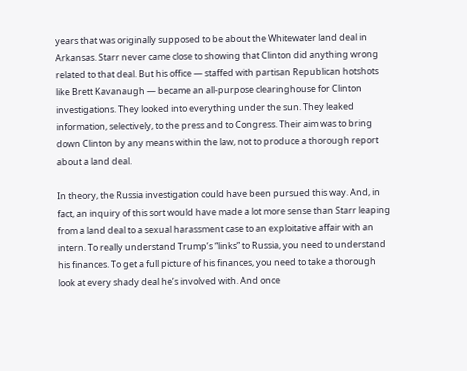years that was originally supposed to be about the Whitewater land deal in Arkansas. Starr never came close to showing that Clinton did anything wrong related to that deal. But his office — staffed with partisan Republican hotshots like Brett Kavanaugh — became an all-purpose clearinghouse for Clinton investigations. They looked into everything under the sun. They leaked information, selectively, to the press and to Congress. Their aim was to bring down Clinton by any means within the law, not to produce a thorough report about a land deal.

In theory, the Russia investigation could have been pursued this way. And, in fact, an inquiry of this sort would have made a lot more sense than Starr leaping from a land deal to a sexual harassment case to an exploitative affair with an intern. To really understand Trump’s “links” to Russia, you need to understand his finances. To get a full picture of his finances, you need to take a thorough look at every shady deal he’s involved with. And once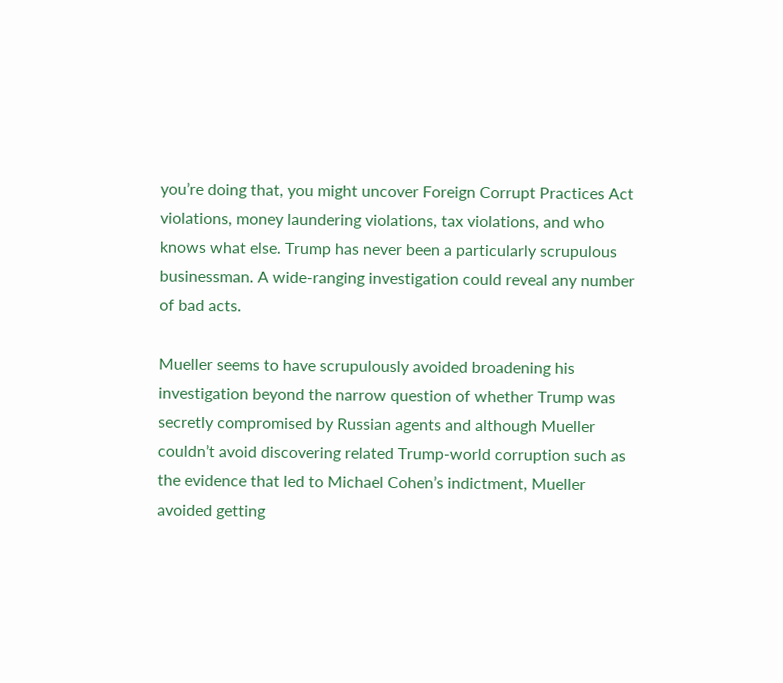you’re doing that, you might uncover Foreign Corrupt Practices Act violations, money laundering violations, tax violations, and who knows what else. Trump has never been a particularly scrupulous businessman. A wide-ranging investigation could reveal any number of bad acts.

Mueller seems to have scrupulously avoided broadening his investigation beyond the narrow question of whether Trump was secretly compromised by Russian agents and although Mueller couldn’t avoid discovering related Trump-world corruption such as the evidence that led to Michael Cohen’s indictment, Mueller avoided getting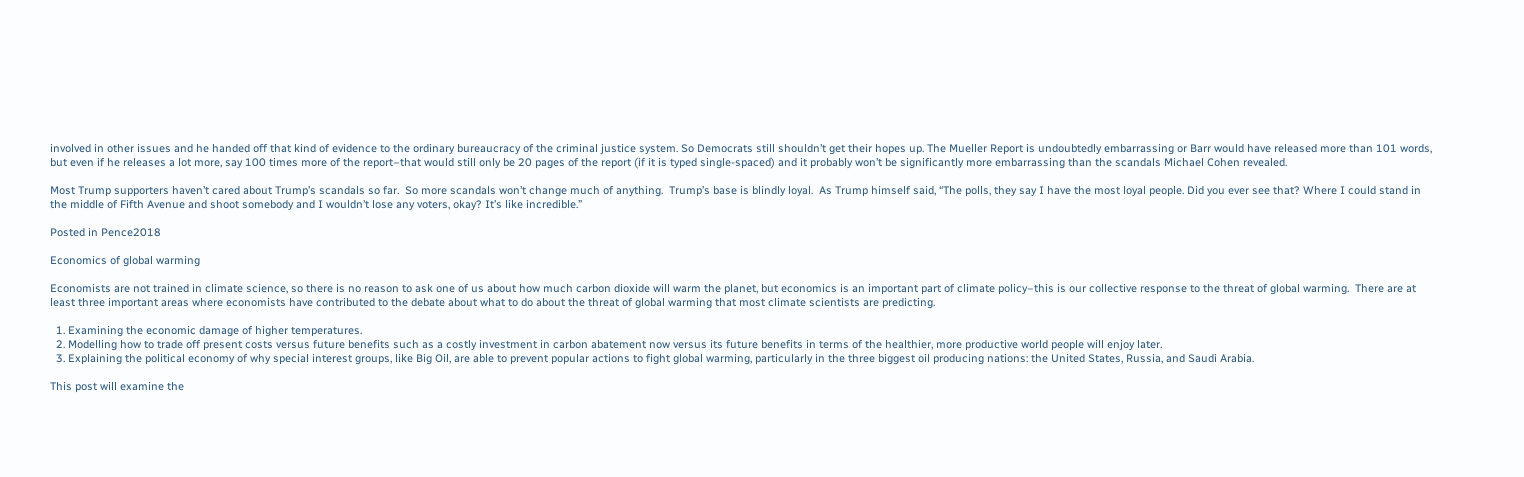involved in other issues and he handed off that kind of evidence to the ordinary bureaucracy of the criminal justice system. So Democrats still shouldn’t get their hopes up. The Mueller Report is undoubtedly embarrassing or Barr would have released more than 101 words, but even if he releases a lot more, say 100 times more of the report–that would still only be 20 pages of the report (if it is typed single-spaced) and it probably won’t be significantly more embarrassing than the scandals Michael Cohen revealed.

Most Trump supporters haven’t cared about Trump’s scandals so far.  So more scandals won’t change much of anything.  Trump’s base is blindly loyal.  As Trump himself said, “The polls, they say I have the most loyal people. Did you ever see that? Where I could stand in the middle of Fifth Avenue and shoot somebody and I wouldn’t lose any voters, okay? It’s like incredible.”

Posted in Pence2018

Economics of global warming

Economists are not trained in climate science, so there is no reason to ask one of us about how much carbon dioxide will warm the planet, but economics is an important part of climate policy–this is our collective response to the threat of global warming.  There are at least three important areas where economists have contributed to the debate about what to do about the threat of global warming that most climate scientists are predicting.

  1. Examining the economic damage of higher temperatures.
  2. Modelling how to trade off present costs versus future benefits such as a costly investment in carbon abatement now versus its future benefits in terms of the healthier, more productive world people will enjoy later.
  3. Explaining the political economy of why special interest groups, like Big Oil, are able to prevent popular actions to fight global warming, particularly in the three biggest oil producing nations: the United States, Russia, and Saudi Arabia.

This post will examine the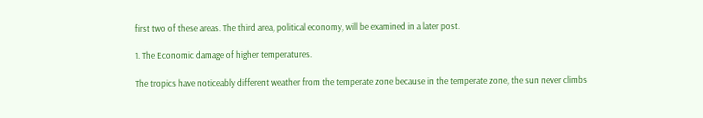first two of these areas. The third area, political economy, will be examined in a later post.

1. The Economic damage of higher temperatures.

The tropics have noticeably different weather from the temperate zone because in the temperate zone, the sun never climbs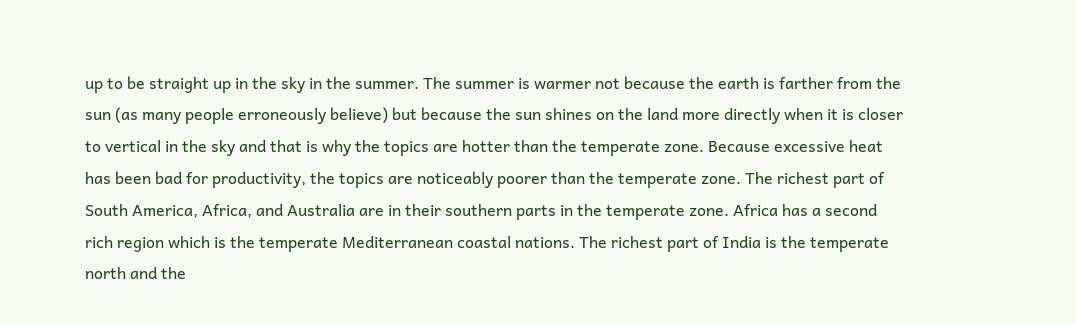up to be straight up in the sky in the summer. The summer is warmer not because the earth is farther from the sun (as many people erroneously believe) but because the sun shines on the land more directly when it is closer to vertical in the sky and that is why the topics are hotter than the temperate zone. Because excessive heat has been bad for productivity, the topics are noticeably poorer than the temperate zone. The richest part of South America, Africa, and Australia are in their southern parts in the temperate zone. Africa has a second rich region which is the temperate Mediterranean coastal nations. The richest part of India is the temperate north and the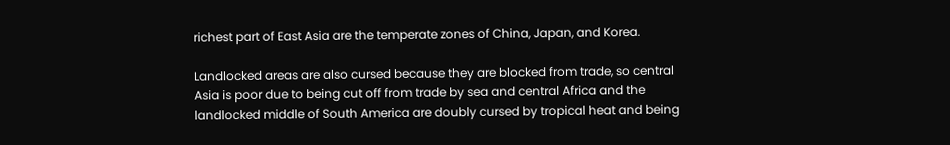richest part of East Asia are the temperate zones of China, Japan, and Korea.

Landlocked areas are also cursed because they are blocked from trade, so central Asia is poor due to being cut off from trade by sea and central Africa and the landlocked middle of South America are doubly cursed by tropical heat and being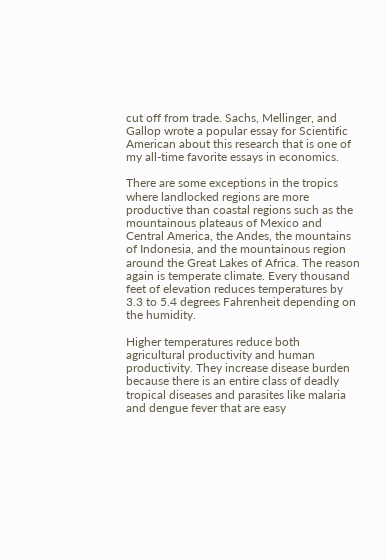cut off from trade. Sachs, Mellinger, and Gallop wrote a popular essay for Scientific American about this research that is one of my all-time favorite essays in economics.

There are some exceptions in the tropics where landlocked regions are more productive than coastal regions such as the mountainous plateaus of Mexico and Central America, the Andes, the mountains of Indonesia, and the mountainous region around the Great Lakes of Africa. The reason again is temperate climate. Every thousand feet of elevation reduces temperatures by 3.3 to 5.4 degrees Fahrenheit depending on the humidity.

Higher temperatures reduce both agricultural productivity and human productivity. They increase disease burden because there is an entire class of deadly tropical diseases and parasites like malaria and dengue fever that are easy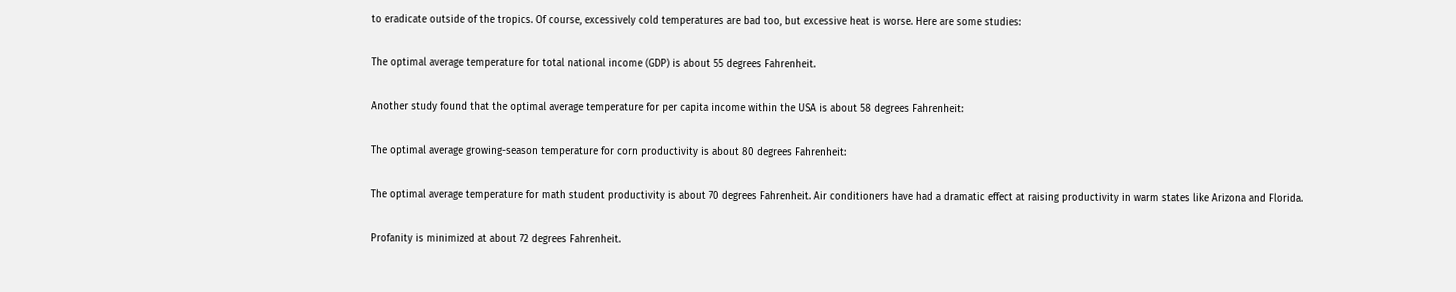to eradicate outside of the tropics. Of course, excessively cold temperatures are bad too, but excessive heat is worse. Here are some studies:

The optimal average temperature for total national income (GDP) is about 55 degrees Fahrenheit.

Another study found that the optimal average temperature for per capita income within the USA is about 58 degrees Fahrenheit:

The optimal average growing-season temperature for corn productivity is about 80 degrees Fahrenheit:

The optimal average temperature for math student productivity is about 70 degrees Fahrenheit. Air conditioners have had a dramatic effect at raising productivity in warm states like Arizona and Florida.

Profanity is minimized at about 72 degrees Fahrenheit.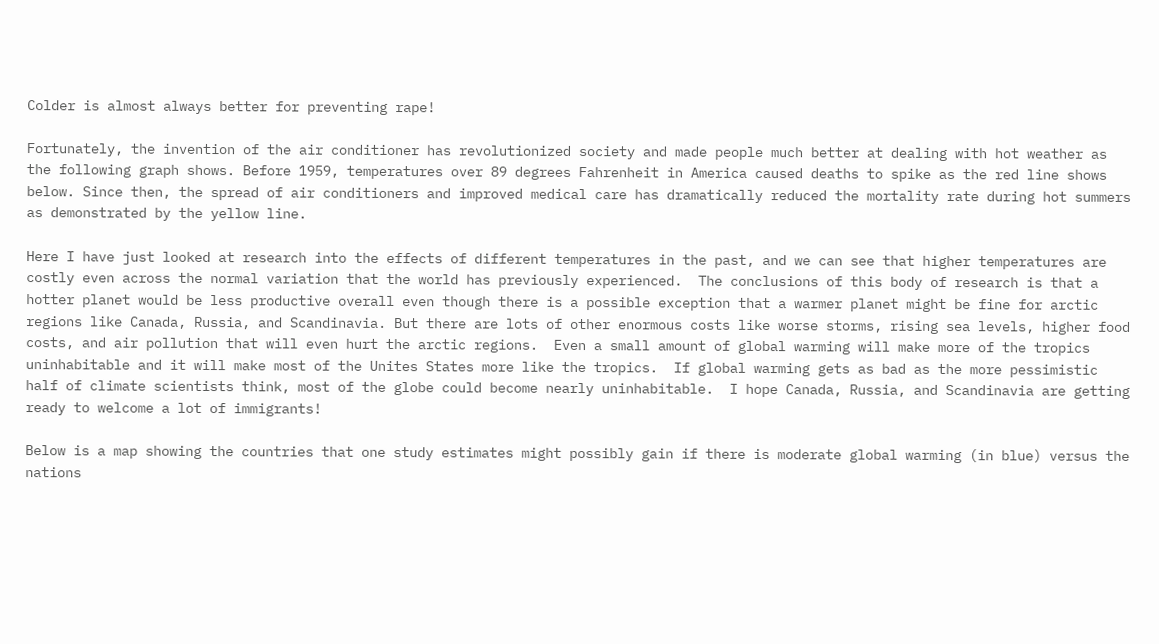Colder is almost always better for preventing rape!

Fortunately, the invention of the air conditioner has revolutionized society and made people much better at dealing with hot weather as the following graph shows. Before 1959, temperatures over 89 degrees Fahrenheit in America caused deaths to spike as the red line shows below. Since then, the spread of air conditioners and improved medical care has dramatically reduced the mortality rate during hot summers as demonstrated by the yellow line.

Here I have just looked at research into the effects of different temperatures in the past, and we can see that higher temperatures are costly even across the normal variation that the world has previously experienced.  The conclusions of this body of research is that a hotter planet would be less productive overall even though there is a possible exception that a warmer planet might be fine for arctic regions like Canada, Russia, and Scandinavia. But there are lots of other enormous costs like worse storms, rising sea levels, higher food costs, and air pollution that will even hurt the arctic regions.  Even a small amount of global warming will make more of the tropics uninhabitable and it will make most of the Unites States more like the tropics.  If global warming gets as bad as the more pessimistic half of climate scientists think, most of the globe could become nearly uninhabitable.  I hope Canada, Russia, and Scandinavia are getting ready to welcome a lot of immigrants!

Below is a map showing the countries that one study estimates might possibly gain if there is moderate global warming (in blue) versus the nations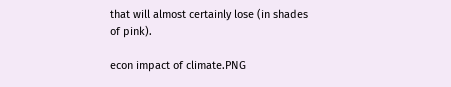that will almost certainly lose (in shades of pink).

econ impact of climate.PNG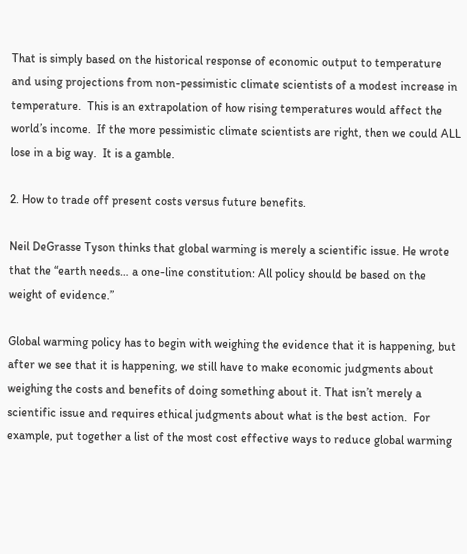That is simply based on the historical response of economic output to temperature and using projections from non-pessimistic climate scientists of a modest increase in temperature.  This is an extrapolation of how rising temperatures would affect the world’s income.  If the more pessimistic climate scientists are right, then we could ALL lose in a big way.  It is a gamble.

2. How to trade off present costs versus future benefits.

Neil DeGrasse Tyson thinks that global warming is merely a scientific issue. He wrote that the “earth needs… a one-line constitution: All policy should be based on the weight of evidence.”

Global warming policy has to begin with weighing the evidence that it is happening, but after we see that it is happening, we still have to make economic judgments about weighing the costs and benefits of doing something about it. That isn’t merely a scientific issue and requires ethical judgments about what is the best action.  For example, put together a list of the most cost effective ways to reduce global warming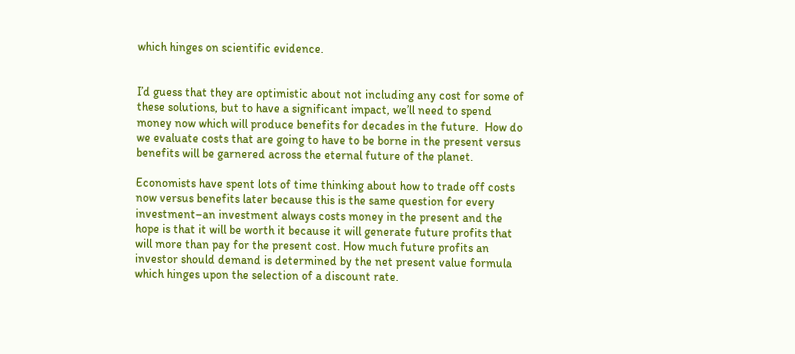which hinges on scientific evidence.


I’d guess that they are optimistic about not including any cost for some of these solutions, but to have a significant impact, we’ll need to spend money now which will produce benefits for decades in the future.  How do we evaluate costs that are going to have to be borne in the present versus benefits will be garnered across the eternal future of the planet.

Economists have spent lots of time thinking about how to trade off costs now versus benefits later because this is the same question for every investment–an investment always costs money in the present and the hope is that it will be worth it because it will generate future profits that will more than pay for the present cost. How much future profits an investor should demand is determined by the net present value formula which hinges upon the selection of a discount rate.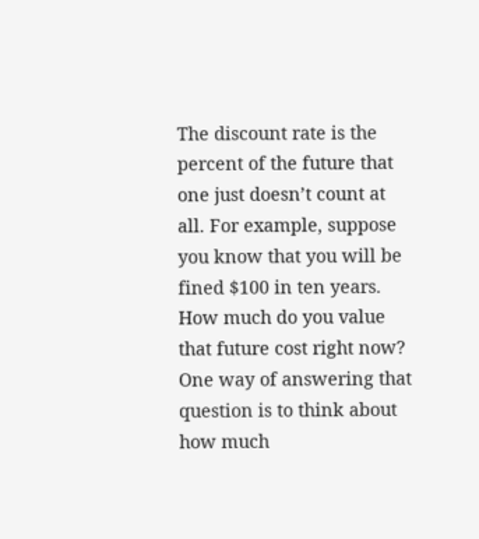The discount rate is the percent of the future that one just doesn’t count at all. For example, suppose you know that you will be fined $100 in ten years. How much do you value that future cost right now? One way of answering that question is to think about how much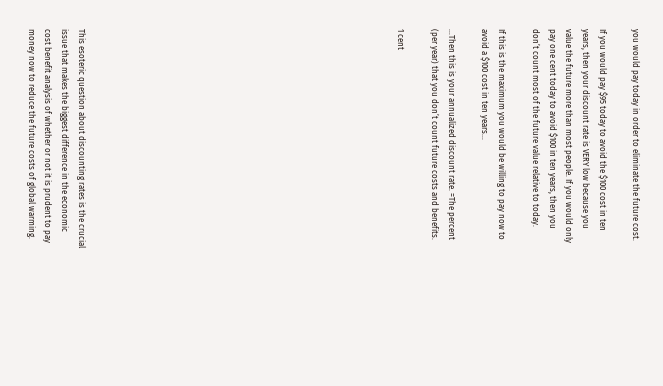you would pay today in order to eliminate the future cost.

If you would pay $95 today to avoid the $100 cost in ten years, then your discount rate is VERY low because you value the future more than most people. If you would only pay one cent today to avoid $100 in ten years, then you don’t count most of the future value relative to today.

If this is the maximum you would be willing to pay now to avoid a $100 cost in ten years…

…Then this is your annualized discount rate. =The percent (per year) that you don’t count future costs and benefits.

1 cent


















This esoteric question about discounting rates is the crucial issue that makes the biggest difference in the economic cost benefit analysis of whether or not it is prudent to pay money now to reduce the future costs of global warming.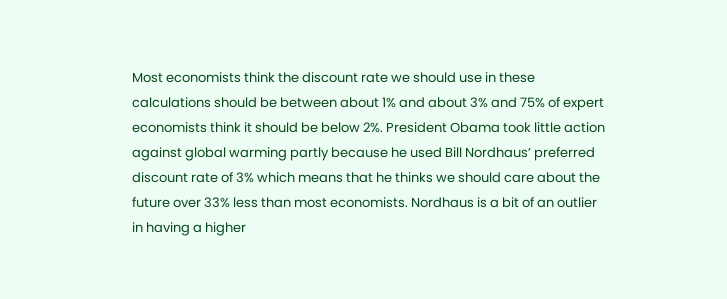Most economists think the discount rate we should use in these calculations should be between about 1% and about 3% and 75% of expert economists think it should be below 2%. President Obama took little action against global warming partly because he used Bill Nordhaus’ preferred discount rate of 3% which means that he thinks we should care about the future over 33% less than most economists. Nordhaus is a bit of an outlier in having a higher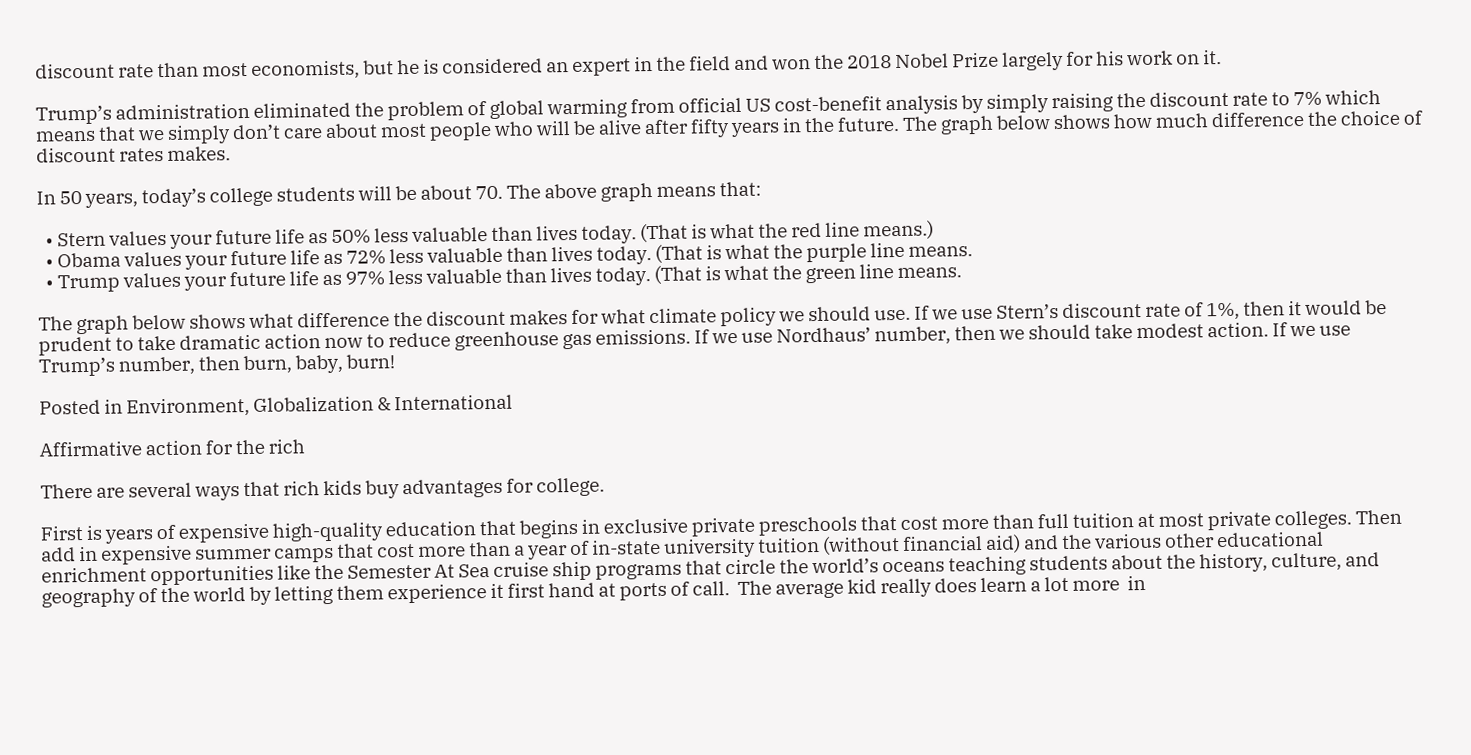discount rate than most economists, but he is considered an expert in the field and won the 2018 Nobel Prize largely for his work on it.

Trump’s administration eliminated the problem of global warming from official US cost-benefit analysis by simply raising the discount rate to 7% which means that we simply don’t care about most people who will be alive after fifty years in the future. The graph below shows how much difference the choice of discount rates makes.

In 50 years, today’s college students will be about 70. The above graph means that:

  • Stern values your future life as 50% less valuable than lives today. (That is what the red line means.)
  • Obama values your future life as 72% less valuable than lives today. (That is what the purple line means.
  • Trump values your future life as 97% less valuable than lives today. (That is what the green line means.

The graph below shows what difference the discount makes for what climate policy we should use. If we use Stern’s discount rate of 1%, then it would be prudent to take dramatic action now to reduce greenhouse gas emissions. If we use Nordhaus’ number, then we should take modest action. If we use Trump’s number, then burn, baby, burn!

Posted in Environment, Globalization & International

Affirmative action for the rich

There are several ways that rich kids buy advantages for college.

First is years of expensive high-quality education that begins in exclusive private preschools that cost more than full tuition at most private colleges. Then add in expensive summer camps that cost more than a year of in-state university tuition (without financial aid) and the various other educational enrichment opportunities like the Semester At Sea cruise ship programs that circle the world’s oceans teaching students about the history, culture, and geography of the world by letting them experience it first hand at ports of call.  The average kid really does learn a lot more  in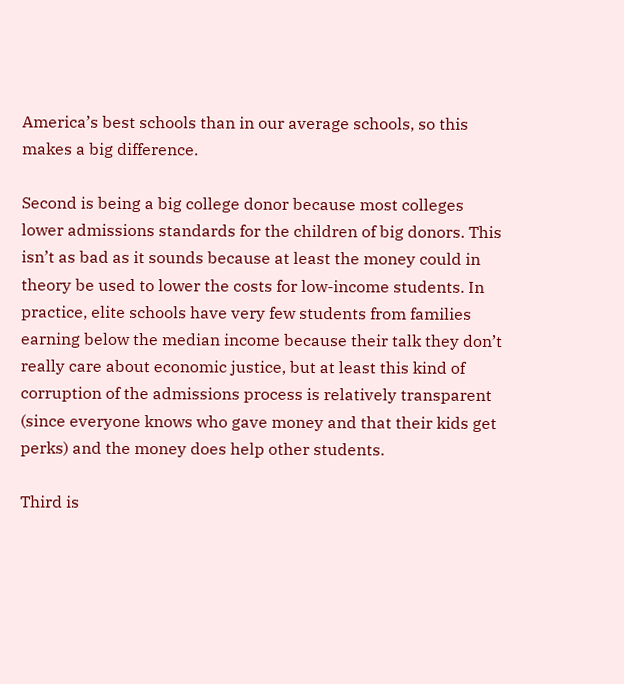America’s best schools than in our average schools, so this makes a big difference.

Second is being a big college donor because most colleges lower admissions standards for the children of big donors. This isn’t as bad as it sounds because at least the money could in theory be used to lower the costs for low-income students. In practice, elite schools have very few students from families earning below the median income because their talk they don’t really care about economic justice, but at least this kind of corruption of the admissions process is relatively transparent (since everyone knows who gave money and that their kids get perks) and the money does help other students.

Third is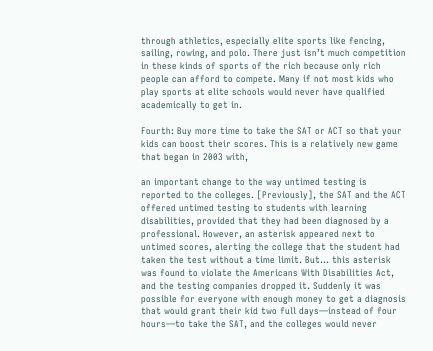through athletics, especially elite sports like fencing, sailing, rowing, and polo. There just isn’t much competition in these kinds of sports of the rich because only rich people can afford to compete. Many if not most kids who play sports at elite schools would never have qualified academically to get in.

Fourth: Buy more time to take the SAT or ACT so that your kids can boost their scores. This is a relatively new game that began in 2003 with,

an important change to the way untimed testing is reported to the colleges. [Previously], the SAT and the ACT offered untimed testing to students with learning disabilities, provided that they had been diagnosed by a professional. However, an asterisk appeared next to untimed scores, alerting the college that the student had taken the test without a time limit. But… this asterisk was found to violate the Americans With Disabilities Act, and the testing companies dropped it. Suddenly it was possible for everyone with enough money to get a diagnosis that would grant their kid two full days—instead of four hours—to take the SAT, and the colleges would never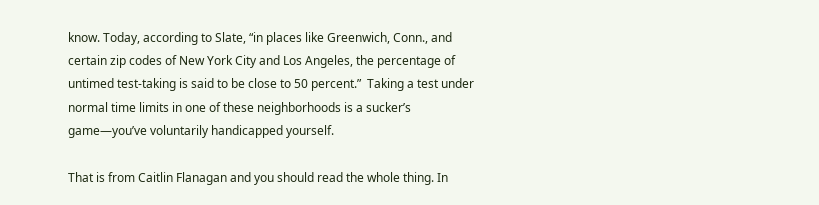know. Today, according to Slate, “in places like Greenwich, Conn., and certain zip codes of New York City and Los Angeles, the percentage of untimed test-taking is said to be close to 50 percent.”  Taking a test under normal time limits in one of these neighborhoods is a sucker’s game—you’ve voluntarily handicapped yourself.

That is from Caitlin Flanagan and you should read the whole thing. In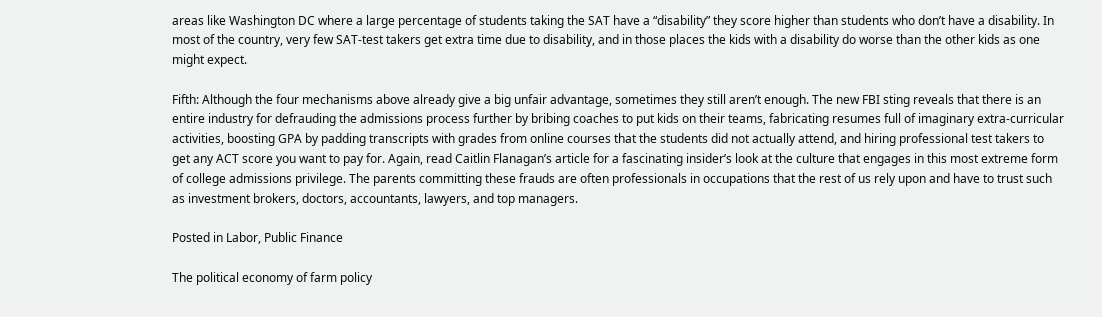areas like Washington DC where a large percentage of students taking the SAT have a “disability” they score higher than students who don’t have a disability. In most of the country, very few SAT-test takers get extra time due to disability, and in those places the kids with a disability do worse than the other kids as one might expect.

Fifth: Although the four mechanisms above already give a big unfair advantage, sometimes they still aren’t enough. The new FBI sting reveals that there is an entire industry for defrauding the admissions process further by bribing coaches to put kids on their teams, fabricating resumes full of imaginary extra-curricular activities, boosting GPA by padding transcripts with grades from online courses that the students did not actually attend, and hiring professional test takers to get any ACT score you want to pay for. Again, read Caitlin Flanagan’s article for a fascinating insider’s look at the culture that engages in this most extreme form of college admissions privilege. The parents committing these frauds are often professionals in occupations that the rest of us rely upon and have to trust such as investment brokers, doctors, accountants, lawyers, and top managers.

Posted in Labor, Public Finance

The political economy of farm policy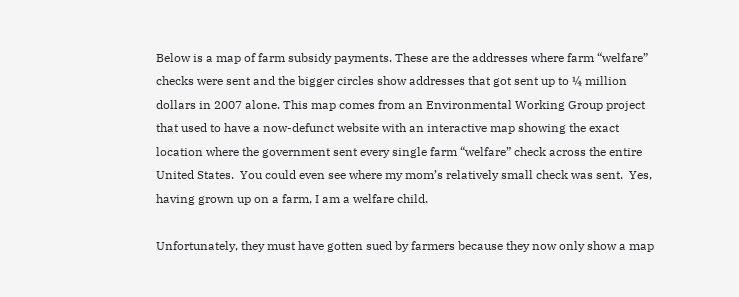Below is a map of farm subsidy payments. These are the addresses where farm “welfare” checks were sent and the bigger circles show addresses that got sent up to ¼ million dollars in 2007 alone. This map comes from an Environmental Working Group project that used to have a now-defunct website with an interactive map showing the exact location where the government sent every single farm “welfare” check across the entire United States.  You could even see where my mom’s relatively small check was sent.  Yes, having grown up on a farm, I am a welfare child.

Unfortunately, they must have gotten sued by farmers because they now only show a map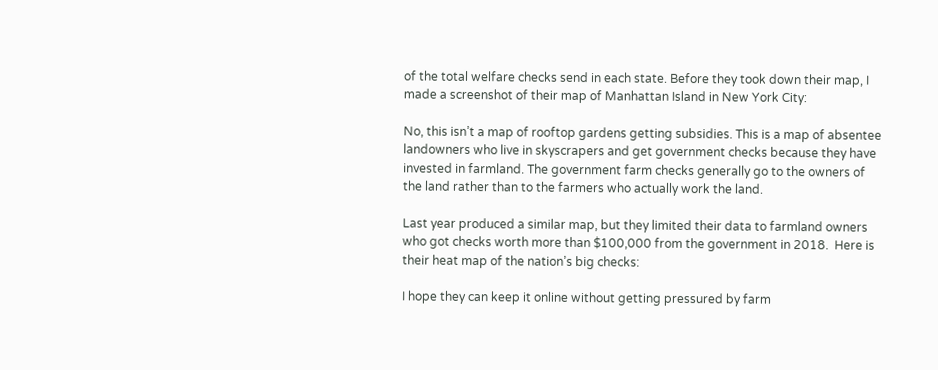of the total welfare checks send in each state. Before they took down their map, I made a screenshot of their map of Manhattan Island in New York City:

No, this isn’t a map of rooftop gardens getting subsidies. This is a map of absentee landowners who live in skyscrapers and get government checks because they have invested in farmland. The government farm checks generally go to the owners of the land rather than to the farmers who actually work the land.

Last year produced a similar map, but they limited their data to farmland owners who got checks worth more than $100,000 from the government in 2018.  Here is their heat map of the nation’s big checks:

I hope they can keep it online without getting pressured by farm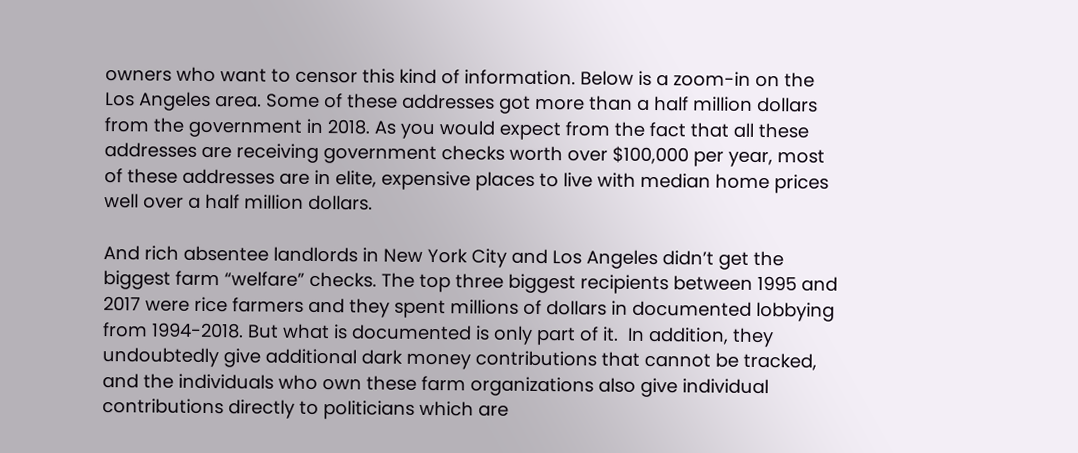owners who want to censor this kind of information. Below is a zoom-in on the Los Angeles area. Some of these addresses got more than a half million dollars from the government in 2018. As you would expect from the fact that all these addresses are receiving government checks worth over $100,000 per year, most of these addresses are in elite, expensive places to live with median home prices well over a half million dollars.

And rich absentee landlords in New York City and Los Angeles didn’t get the biggest farm “welfare” checks. The top three biggest recipients between 1995 and 2017 were rice farmers and they spent millions of dollars in documented lobbying from 1994-2018. But what is documented is only part of it.  In addition, they undoubtedly give additional dark money contributions that cannot be tracked, and the individuals who own these farm organizations also give individual contributions directly to politicians which are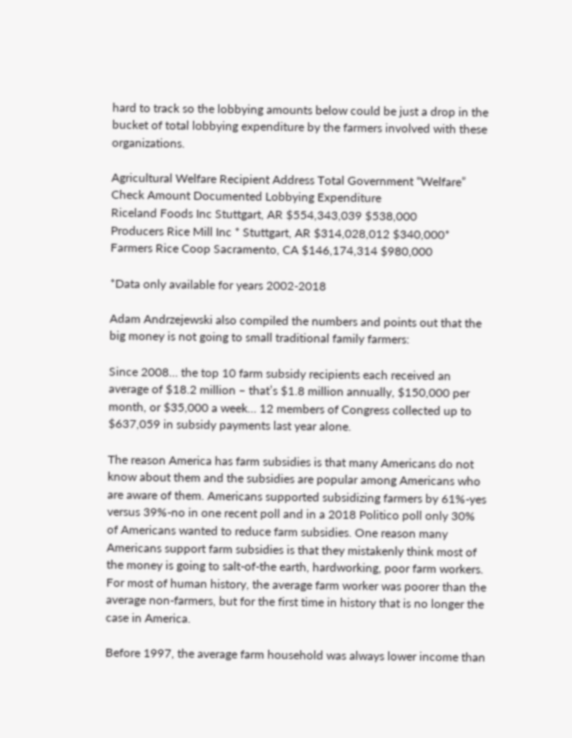hard to track so the lobbying amounts below could be just a drop in the bucket of total lobbying expenditure by the farmers involved with these organizations.

Agricultural Welfare Recipient Address Total Government “Welfare” Check Amount Documented Lobbying Expenditure
Riceland Foods Inc Stuttgart, AR $554,343,039 $538,000
Producers Rice Mill Inc * Stuttgart, AR $314,028,012 $340,000*
Farmers Rice Coop Sacramento, CA $146,174,314 $980,000

*Data only available for years 2002-2018

Adam Andrzejewski also compiled the numbers and points out that the big money is not going to small traditional family farmers:

Since 2008… the top 10 farm subsidy recipients each received an average of $18.2 million – that’s $1.8 million annually, $150,000 per month, or $35,000 a week… 12 members of Congress collected up to $637,059 in subsidy payments last year alone.

The reason America has farm subsidies is that many Americans do not know about them and the subsidies are popular among Americans who are aware of them. Americans supported subsidizing farmers by 61%-yes versus 39%-no in one recent poll and in a 2018 Politico poll only 30% of Americans wanted to reduce farm subsidies. One reason many Americans support farm subsidies is that they mistakenly think most of the money is going to salt-of-the earth, hardworking, poor farm workers. For most of human history, the average farm worker was poorer than the average non-farmers, but for the first time in history that is no longer the case in America.

Before 1997, the average farm household was always lower income than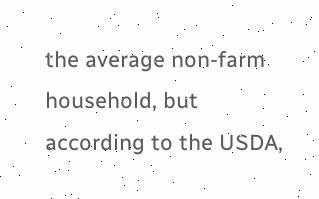the average non-farm household, but according to the USDA,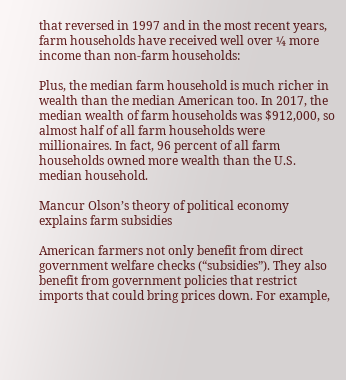that reversed in 1997 and in the most recent years, farm households have received well over ¼ more income than non-farm households:

Plus, the median farm household is much richer in wealth than the median American too. In 2017, the median wealth of farm households was $912,000, so almost half of all farm households were millionaires. In fact, 96 percent of all farm households owned more wealth than the U.S. median household.

Mancur Olson’s theory of political economy explains farm subsidies

American farmers not only benefit from direct government welfare checks (“subsidies”). They also benefit from government policies that restrict imports that could bring prices down. For example,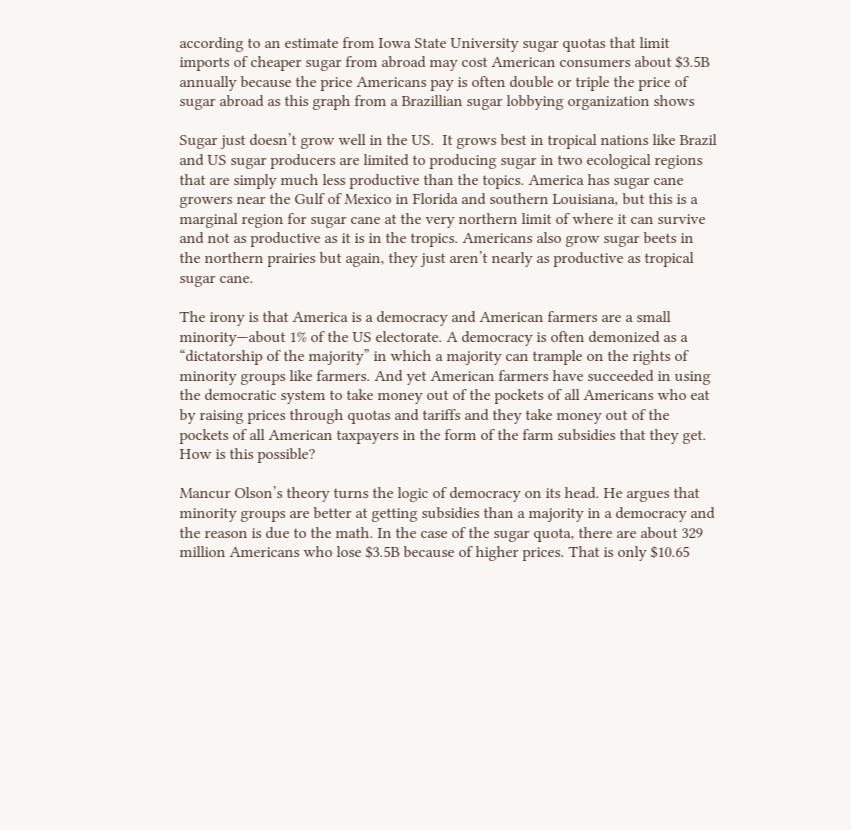according to an estimate from Iowa State University sugar quotas that limit imports of cheaper sugar from abroad may cost American consumers about $3.5B annually because the price Americans pay is often double or triple the price of sugar abroad as this graph from a Brazillian sugar lobbying organization shows

Sugar just doesn’t grow well in the US.  It grows best in tropical nations like Brazil and US sugar producers are limited to producing sugar in two ecological regions that are simply much less productive than the topics. America has sugar cane growers near the Gulf of Mexico in Florida and southern Louisiana, but this is a marginal region for sugar cane at the very northern limit of where it can survive and not as productive as it is in the tropics. Americans also grow sugar beets in the northern prairies but again, they just aren’t nearly as productive as tropical sugar cane.

The irony is that America is a democracy and American farmers are a small minority—about 1% of the US electorate. A democracy is often demonized as a “dictatorship of the majority” in which a majority can trample on the rights of minority groups like farmers. And yet American farmers have succeeded in using the democratic system to take money out of the pockets of all Americans who eat by raising prices through quotas and tariffs and they take money out of the pockets of all American taxpayers in the form of the farm subsidies that they get. How is this possible?

Mancur Olson’s theory turns the logic of democracy on its head. He argues that minority groups are better at getting subsidies than a majority in a democracy and the reason is due to the math. In the case of the sugar quota, there are about 329 million Americans who lose $3.5B because of higher prices. That is only $10.65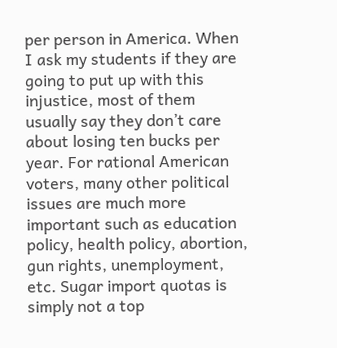per person in America. When I ask my students if they are going to put up with this injustice, most of them usually say they don’t care about losing ten bucks per year. For rational American voters, many other political issues are much more important such as education policy, health policy, abortion, gun rights, unemployment, etc. Sugar import quotas is simply not a top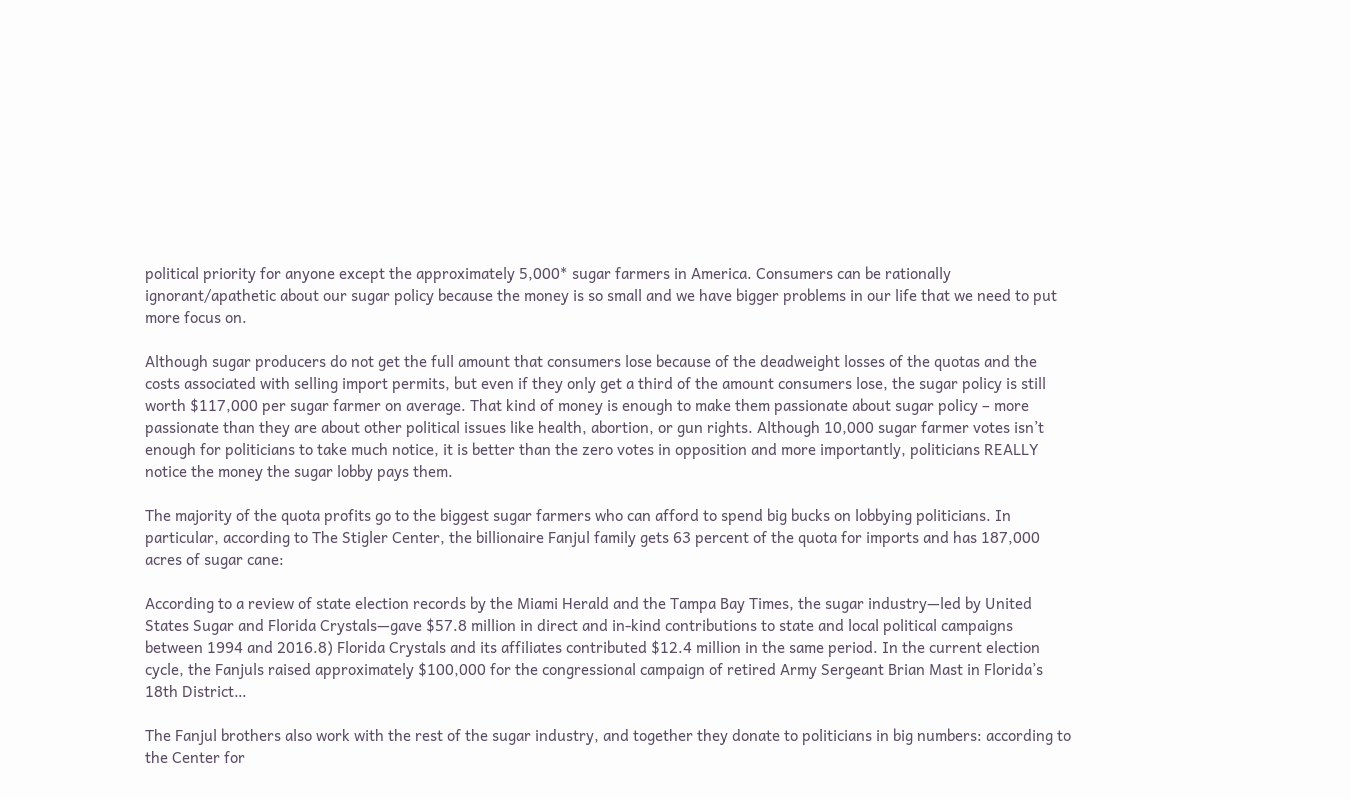political priority for anyone except the approximately 5,000* sugar farmers in America. Consumers can be rationally ignorant/apathetic about our sugar policy because the money is so small and we have bigger problems in our life that we need to put more focus on.

Although sugar producers do not get the full amount that consumers lose because of the deadweight losses of the quotas and the costs associated with selling import permits, but even if they only get a third of the amount consumers lose, the sugar policy is still worth $117,000 per sugar farmer on average. That kind of money is enough to make them passionate about sugar policy – more passionate than they are about other political issues like health, abortion, or gun rights. Although 10,000 sugar farmer votes isn’t enough for politicians to take much notice, it is better than the zero votes in opposition and more importantly, politicians REALLY notice the money the sugar lobby pays them.

The majority of the quota profits go to the biggest sugar farmers who can afford to spend big bucks on lobbying politicians. In particular, according to The Stigler Center, the billionaire Fanjul family gets 63 percent of the quota for imports and has 187,000 acres of sugar cane:

According to a review of state election records by the Miami Herald and the Tampa Bay Times, the sugar industry—led by United States Sugar and Florida Crystals—gave $57.8 million in direct and in-kind contributions to state and local political campaigns between 1994 and 2016.8) Florida Crystals and its affiliates contributed $12.4 million in the same period. In the current election cycle, the Fanjuls raised approximately $100,000 for the congressional campaign of retired Army Sergeant Brian Mast in Florida’s 18th District…

The Fanjul brothers also work with the rest of the sugar industry, and together they donate to politicians in big numbers: according to the Center for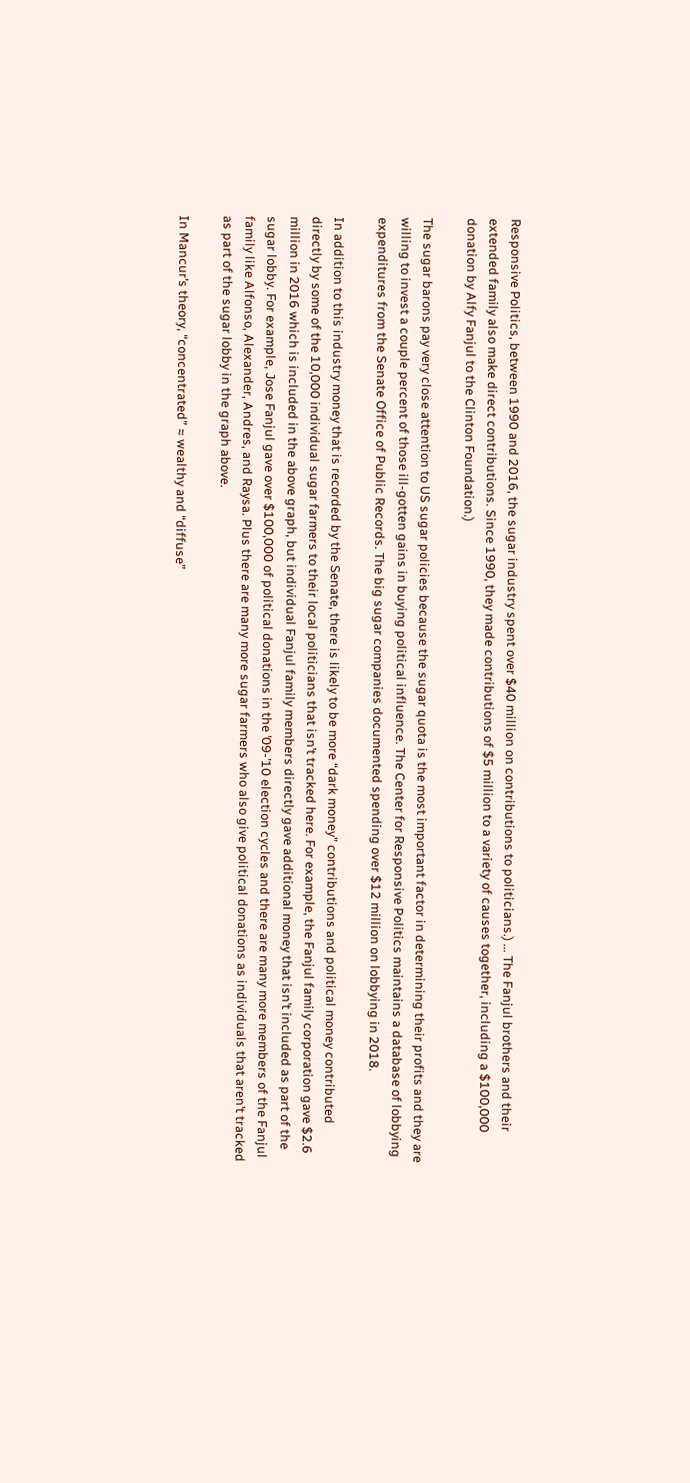Responsive Politics, between 1990 and 2016, the sugar industry spent over $40 million on contributions to politicians.) … The Fanjul brothers and their extended family also make direct contributions. Since 1990, they made contributions of $5 million to a variety of causes together, including a $100,000 donation by Alfy Fanjul to the Clinton Foundation.)

The sugar barons pay very close attention to US sugar policies because the sugar quota is the most important factor in determining their profits and they are willing to invest a couple percent of those ill-gotten gains in buying political influence. The Center for Responsive Politics maintains a database of lobbying expenditures from the Senate Office of Public Records. The big sugar companies documented spending over $12 million on lobbying in 2018.

In addition to this industry money that is recorded by the Senate, there is likely to be more “dark money” contributions and political money contributed directly by some of the 10,000 individual sugar farmers to their local politicians that isn’t tracked here. For example, the Fanjul family corporation gave $2.6 million in 2016 which is included in the above graph, but individual Fanjul family members directly gave additional money that isn’t included as part of the sugar lobby. For example, Jose Fanjul gave over $100,000 of political donations in the ’09-’10 election cycles and there are many more members of the Fanjul family like Alfonso, Alexander, Andres, and Raysa. Plus there are many more sugar farmers who also give political donations as individuals that aren’t tracked as part of the sugar lobby in the graph above.

In Mancur’s theory, “concentrated” ≈ wealthy and “diffuse”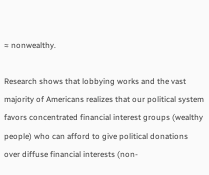≈ nonwealthy.

Research shows that lobbying works and the vast majority of Americans realizes that our political system favors concentrated financial interest groups (wealthy people) who can afford to give political donations over diffuse financial interests (non-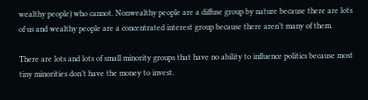wealthy people) who cannot. Nonwealthy people are a diffuse group by nature because there are lots of us and wealthy people are a concentrated interest group because there aren’t many of them.

There are lots and lots of small minority groups that have no ability to influence politics because most tiny minorities don’t have the money to invest.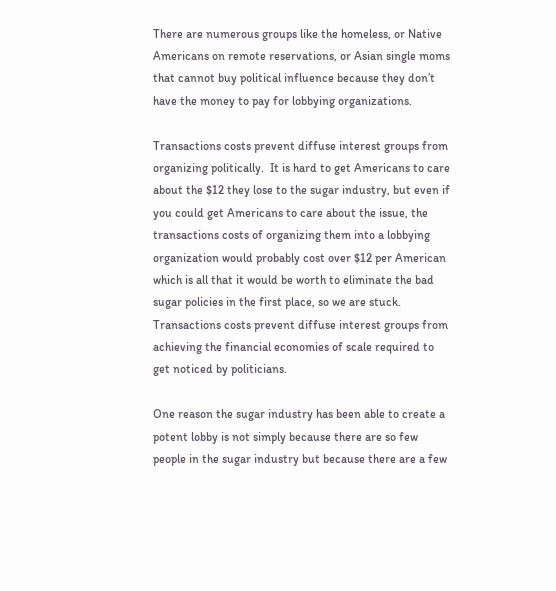There are numerous groups like the homeless, or Native Americans on remote reservations, or Asian single moms that cannot buy political influence because they don’t have the money to pay for lobbying organizations.

Transactions costs prevent diffuse interest groups from organizing politically.  It is hard to get Americans to care about the $12 they lose to the sugar industry, but even if you could get Americans to care about the issue, the transactions costs of organizing them into a lobbying organization would probably cost over $12 per American which is all that it would be worth to eliminate the bad sugar policies in the first place, so we are stuck. Transactions costs prevent diffuse interest groups from achieving the financial economies of scale required to get noticed by politicians.

One reason the sugar industry has been able to create a potent lobby is not simply because there are so few people in the sugar industry but because there are a few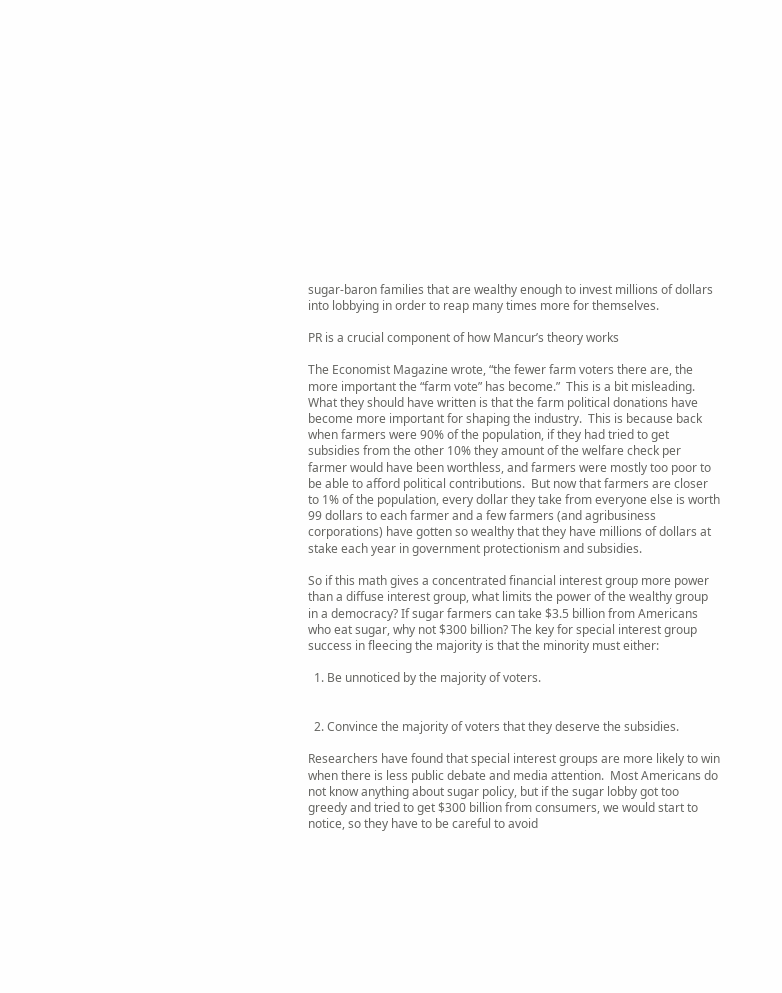sugar-baron families that are wealthy enough to invest millions of dollars into lobbying in order to reap many times more for themselves.

PR is a crucial component of how Mancur’s theory works

The Economist Magazine wrote, “the fewer farm voters there are, the more important the “farm vote” has become.”  This is a bit misleading.  What they should have written is that the farm political donations have become more important for shaping the industry.  This is because back when farmers were 90% of the population, if they had tried to get subsidies from the other 10% they amount of the welfare check per farmer would have been worthless, and farmers were mostly too poor to be able to afford political contributions.  But now that farmers are closer to 1% of the population, every dollar they take from everyone else is worth 99 dollars to each farmer and a few farmers (and agribusiness corporations) have gotten so wealthy that they have millions of dollars at stake each year in government protectionism and subsidies.

So if this math gives a concentrated financial interest group more power than a diffuse interest group, what limits the power of the wealthy group in a democracy? If sugar farmers can take $3.5 billion from Americans who eat sugar, why not $300 billion? The key for special interest group success in fleecing the majority is that the minority must either:

  1. Be unnoticed by the majority of voters.


  2. Convince the majority of voters that they deserve the subsidies.

Researchers have found that special interest groups are more likely to win when there is less public debate and media attention.  Most Americans do not know anything about sugar policy, but if the sugar lobby got too greedy and tried to get $300 billion from consumers, we would start to notice, so they have to be careful to avoid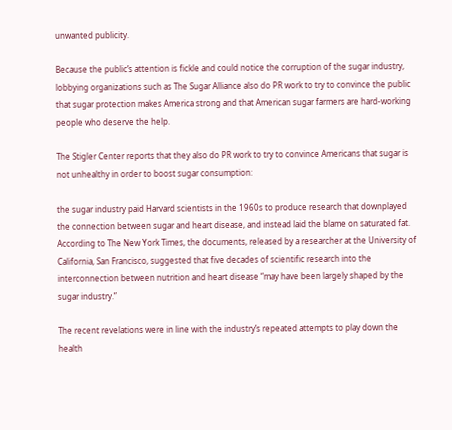unwanted publicity.

Because the public’s attention is fickle and could notice the corruption of the sugar industry, lobbying organizations such as The Sugar Alliance also do PR work to try to convince the public that sugar protection makes America strong and that American sugar farmers are hard-working people who deserve the help.

The Stigler Center reports that they also do PR work to try to convince Americans that sugar is not unhealthy in order to boost sugar consumption:

the sugar industry paid Harvard scientists in the 1960s to produce research that downplayed the connection between sugar and heart disease, and instead laid the blame on saturated fat. According to The New York Times, the documents, released by a researcher at the University of California, San Francisco, suggested that five decades of scientific research into the interconnection between nutrition and heart disease “may have been largely shaped by the sugar industry.”

The recent revelations were in line with the industry’s repeated attempts to play down the health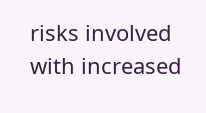risks involved with increased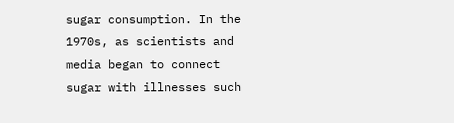sugar consumption. In the 1970s, as scientists and media began to connect sugar with illnesses such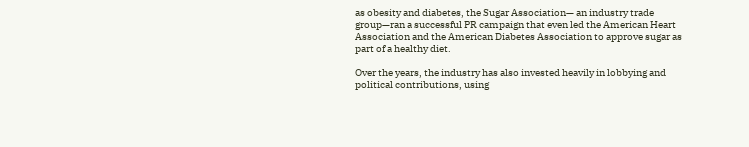as obesity and diabetes, the Sugar Association— an industry trade group—ran a successful PR campaign that even led the American Heart Association and the American Diabetes Association to approve sugar as part of a healthy diet.

Over the years, the industry has also invested heavily in lobbying and political contributions, using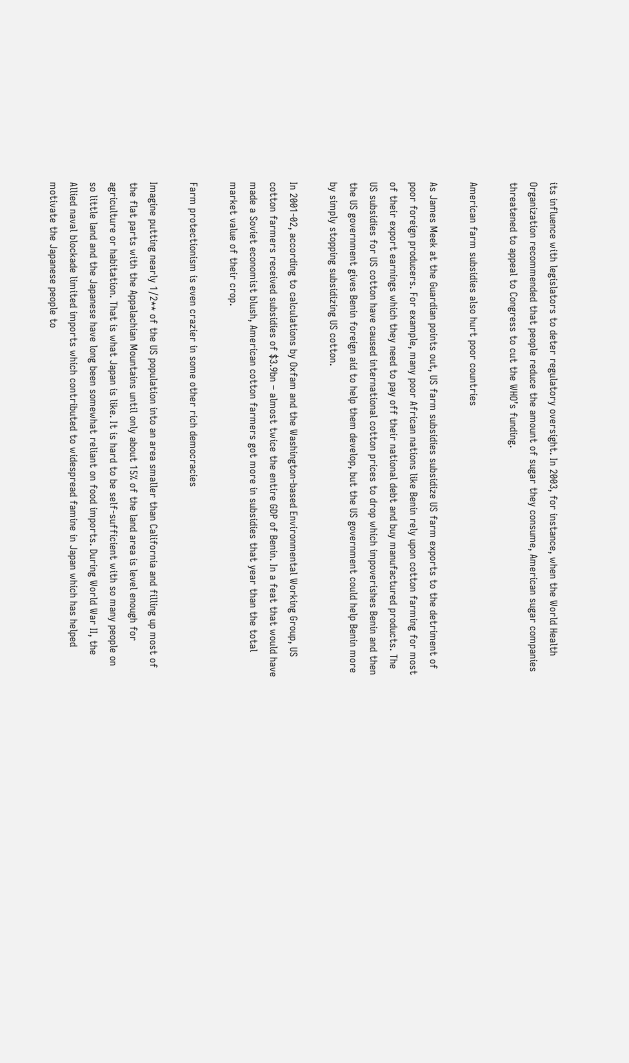its influence with legislators to deter regulatory oversight. In 2003, for instance, when the World Health Organization recommended that people reduce the amount of sugar they consume, American sugar companies threatened to appeal to Congress to cut the WHO’s funding.

American farm subsidies also hurt poor countries

As James Meek at the Guardian points out, US farm subsidies subsidize US farm exports to the detriment of poor foreign producers. For example, many poor African nations like Benin rely upon cotton farming for most of their export earnings which they need to pay off their national debt and buy manufactured products. The US subsidies for US cotton have caused international cotton prices to drop which impoverishes Benin and then the US government gives Benin foreign aid to help them develop, but the US government could help Benin more by simply stopping subsidizing US cotton.

In 2001-02, according to calculations by Oxfam and the Washington-based Environmental Working Group, US cotton farmers received subsidies of $3.9bn – almost twice the entire GDP of Benin. In a feat that would have made a Soviet economist blush, American cotton farmers got more in subsidies that year than the total market value of their crop.

Farm protectionism is even crazier in some other rich democracies

Imagine putting nearly 1/2** of the US population into an area smaller than California and filling up most of the flat parts with the Appalachian Mountains until only about 15% of the land area is level enough for agriculture or habitation. That is what Japan is like. It is hard to be self-sufficient with so many people on so little land and the Japanese have long been somewhat reliant on food imports. During World War II, the Allied naval blockade limited imports which contributed to widespread famine in Japan which has helped motivate the Japanese people to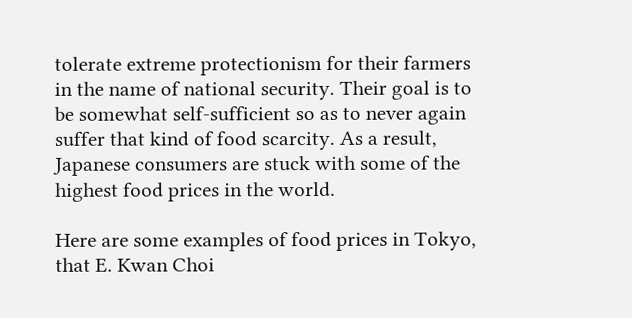tolerate extreme protectionism for their farmers in the name of national security. Their goal is to be somewhat self-sufficient so as to never again suffer that kind of food scarcity. As a result, Japanese consumers are stuck with some of the highest food prices in the world.

Here are some examples of food prices in Tokyo, that E. Kwan Choi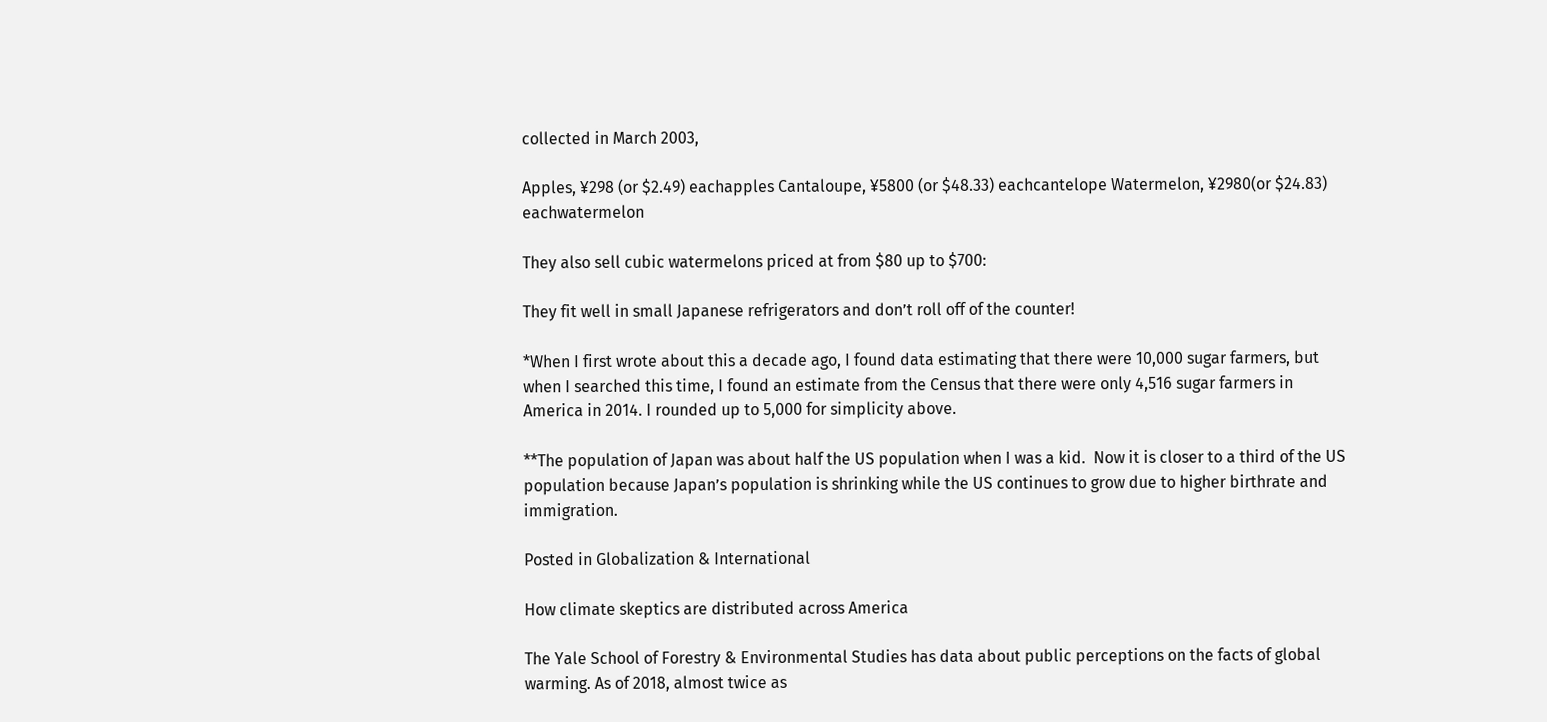collected in March 2003,

Apples, ¥298 (or $2.49) eachapples Cantaloupe, ¥5800 (or $48.33) eachcantelope Watermelon, ¥2980(or $24.83) eachwatermelon

They also sell cubic watermelons priced at from $80 up to $700:

They fit well in small Japanese refrigerators and don’t roll off of the counter!

*When I first wrote about this a decade ago, I found data estimating that there were 10,000 sugar farmers, but when I searched this time, I found an estimate from the Census that there were only 4,516 sugar farmers in America in 2014. I rounded up to 5,000 for simplicity above.

**The population of Japan was about half the US population when I was a kid.  Now it is closer to a third of the US population because Japan’s population is shrinking while the US continues to grow due to higher birthrate and immigration.

Posted in Globalization & International

How climate skeptics are distributed across America

The Yale School of Forestry & Environmental Studies has data about public perceptions on the facts of global warming. As of 2018, almost twice as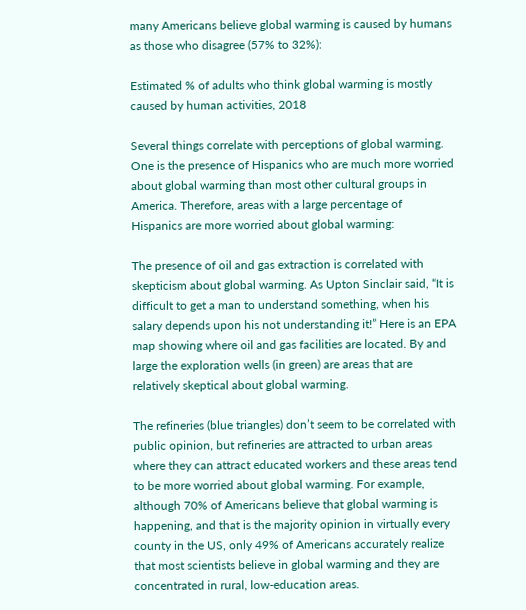many Americans believe global warming is caused by humans as those who disagree (57% to 32%):

Estimated % of adults who think global warming is mostly caused by human activities, 2018

Several things correlate with perceptions of global warming. One is the presence of Hispanics who are much more worried about global warming than most other cultural groups in America. Therefore, areas with a large percentage of Hispanics are more worried about global warming:

The presence of oil and gas extraction is correlated with skepticism about global warming. As Upton Sinclair said, “It is difficult to get a man to understand something, when his salary depends upon his not understanding it!” Here is an EPA map showing where oil and gas facilities are located. By and large the exploration wells (in green) are areas that are relatively skeptical about global warming.

The refineries (blue triangles) don’t seem to be correlated with public opinion, but refineries are attracted to urban areas where they can attract educated workers and these areas tend to be more worried about global warming. For example, although 70% of Americans believe that global warming is happening, and that is the majority opinion in virtually every county in the US, only 49% of Americans accurately realize that most scientists believe in global warming and they are concentrated in rural, low-education areas.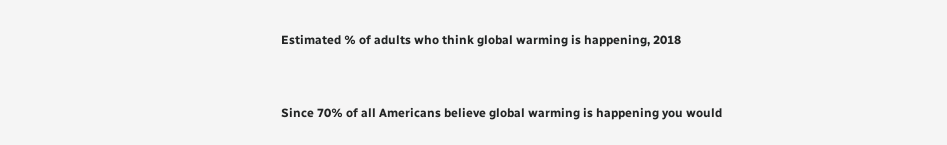Estimated % of adults who think global warming is happening, 2018


Since 70% of all Americans believe global warming is happening you would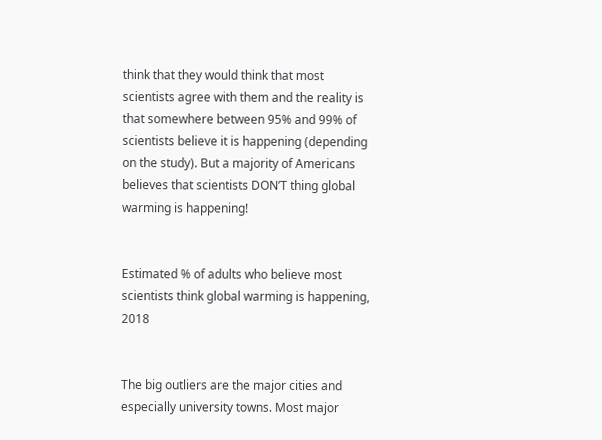think that they would think that most scientists agree with them and the reality is that somewhere between 95% and 99% of scientists believe it is happening (depending on the study). But a majority of Americans believes that scientists DON’T thing global warming is happening!


Estimated % of adults who believe most scientists think global warming is happening, 2018


The big outliers are the major cities and especially university towns. Most major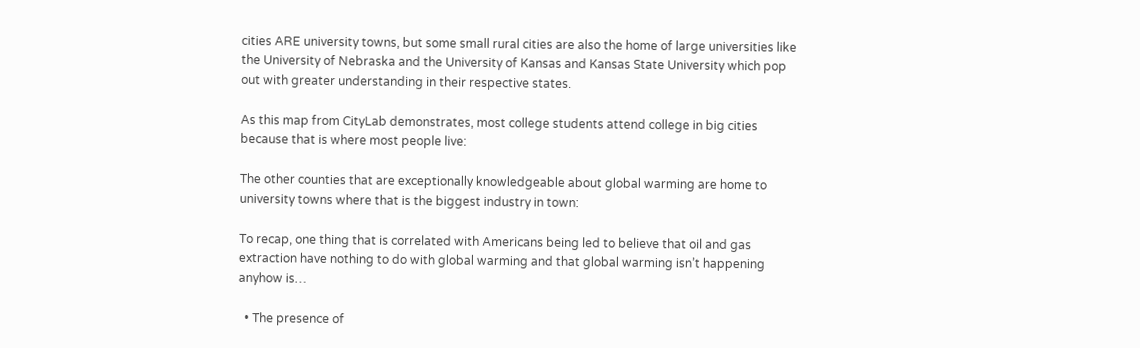cities ARE university towns, but some small rural cities are also the home of large universities like the University of Nebraska and the University of Kansas and Kansas State University which pop out with greater understanding in their respective states.

As this map from CityLab demonstrates, most college students attend college in big cities because that is where most people live:

The other counties that are exceptionally knowledgeable about global warming are home to university towns where that is the biggest industry in town:

To recap, one thing that is correlated with Americans being led to believe that oil and gas extraction have nothing to do with global warming and that global warming isn’t happening anyhow is…

  • The presence of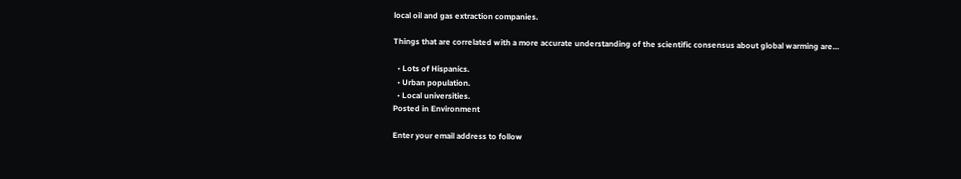local oil and gas extraction companies.

Things that are correlated with a more accurate understanding of the scientific consensus about global warming are…

  • Lots of Hispanics.
  • Urban population.
  • Local universities.
Posted in Environment

Enter your email address to follow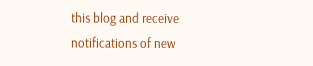this blog and receive notifications of new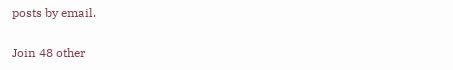posts by email.

Join 48 other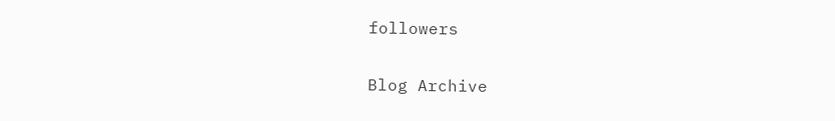followers

Blog Archive